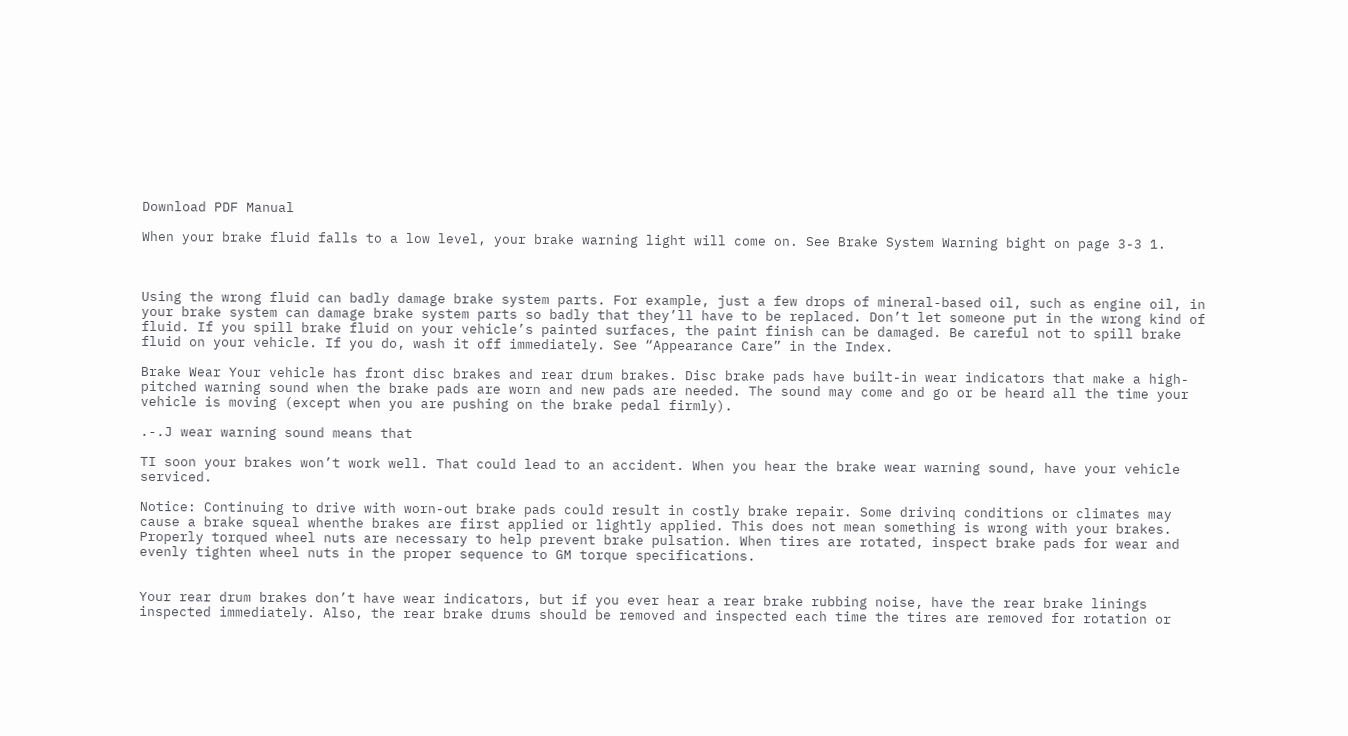Download PDF Manual

When your brake fluid falls to a low level, your brake warning light will come on. See Brake System Warning bight on page 3-3 1.



Using the wrong fluid can badly damage brake system parts. For example, just a few drops of mineral-based oil, such as engine oil, in your brake system can damage brake system parts so badly that they’ll have to be replaced. Don’t let someone put in the wrong kind of fluid. If you spill brake fluid on your vehicle’s painted surfaces, the paint finish can be damaged. Be careful not to spill brake fluid on your vehicle. If you do, wash it off immediately. See “Appearance Care” in the Index.

Brake Wear Your vehicle has front disc brakes and rear drum brakes. Disc brake pads have built-in wear indicators that make a high-pitched warning sound when the brake pads are worn and new pads are needed. The sound may come and go or be heard all the time your vehicle is moving (except when you are pushing on the brake pedal firmly).

.-.J wear warning sound means that

TI soon your brakes won’t work well. That could lead to an accident. When you hear the brake wear warning sound, have your vehicle serviced.

Notice: Continuing to drive with worn-out brake pads could result in costly brake repair. Some drivinq conditions or climates may cause a brake squeal whenthe brakes are first applied or lightly applied. This does not mean something is wrong with your brakes. Properly torqued wheel nuts are necessary to help prevent brake pulsation. When tires are rotated, inspect brake pads for wear and evenly tighten wheel nuts in the proper sequence to GM torque specifications.


Your rear drum brakes don’t have wear indicators, but if you ever hear a rear brake rubbing noise, have the rear brake linings inspected immediately. Also, the rear brake drums should be removed and inspected each time the tires are removed for rotation or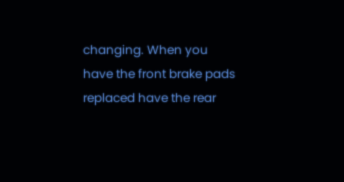changing. When you have the front brake pads replaced have the rear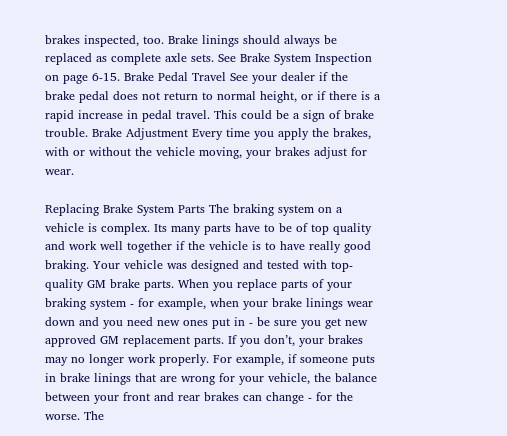brakes inspected, too. Brake linings should always be replaced as complete axle sets. See Brake System Inspection on page 6-15. Brake Pedal Travel See your dealer if the brake pedal does not return to normal height, or if there is a rapid increase in pedal travel. This could be a sign of brake trouble. Brake Adjustment Every time you apply the brakes, with or without the vehicle moving, your brakes adjust for wear.

Replacing Brake System Parts The braking system on a vehicle is complex. Its many parts have to be of top quality and work well together if the vehicle is to have really good braking. Your vehicle was designed and tested with top-quality GM brake parts. When you replace parts of your braking system - for example, when your brake linings wear down and you need new ones put in - be sure you get new approved GM replacement parts. If you don’t, your brakes may no longer work properly. For example, if someone puts in brake linings that are wrong for your vehicle, the balance between your front and rear brakes can change - for the worse. The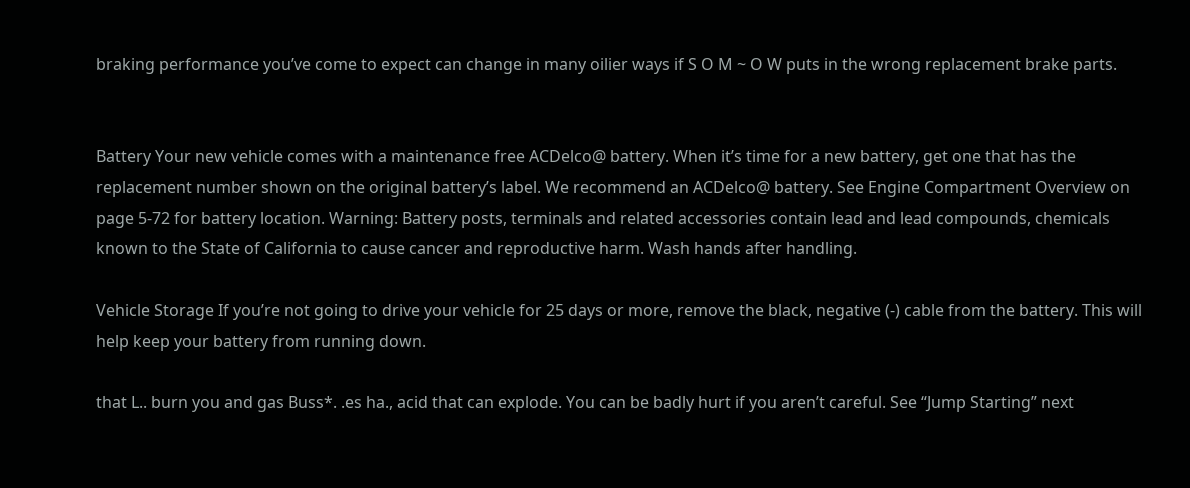braking performance you’ve come to expect can change in many oilier ways if S O M ~ O W puts in the wrong replacement brake parts.


Battery Your new vehicle comes with a maintenance free ACDelco@ battery. When it’s time for a new battery, get one that has the replacement number shown on the original battery’s label. We recommend an ACDelco@ battery. See Engine Compartment Overview on page 5-72 for battery location. Warning: Battery posts, terminals and related accessories contain lead and lead compounds, chemicals known to the State of California to cause cancer and reproductive harm. Wash hands after handling.

Vehicle Storage If you’re not going to drive your vehicle for 25 days or more, remove the black, negative (-) cable from the battery. This will help keep your battery from running down.

that L.. burn you and gas Buss*. .es ha., acid that can explode. You can be badly hurt if you aren’t careful. See “Jump Starting” next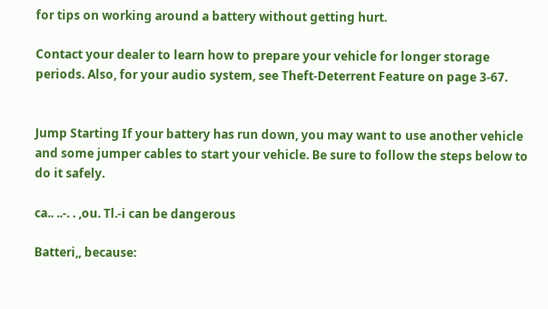for tips on working around a battery without getting hurt.

Contact your dealer to learn how to prepare your vehicle for longer storage periods. Also, for your audio system, see Theft-Deterrent Feature on page 3-67.


Jump Starting If your battery has run down, you may want to use another vehicle and some jumper cables to start your vehicle. Be sure to follow the steps below to do it safely.

ca.. ..-. . ,ou. Tl.-i can be dangerous

Batteri,, because: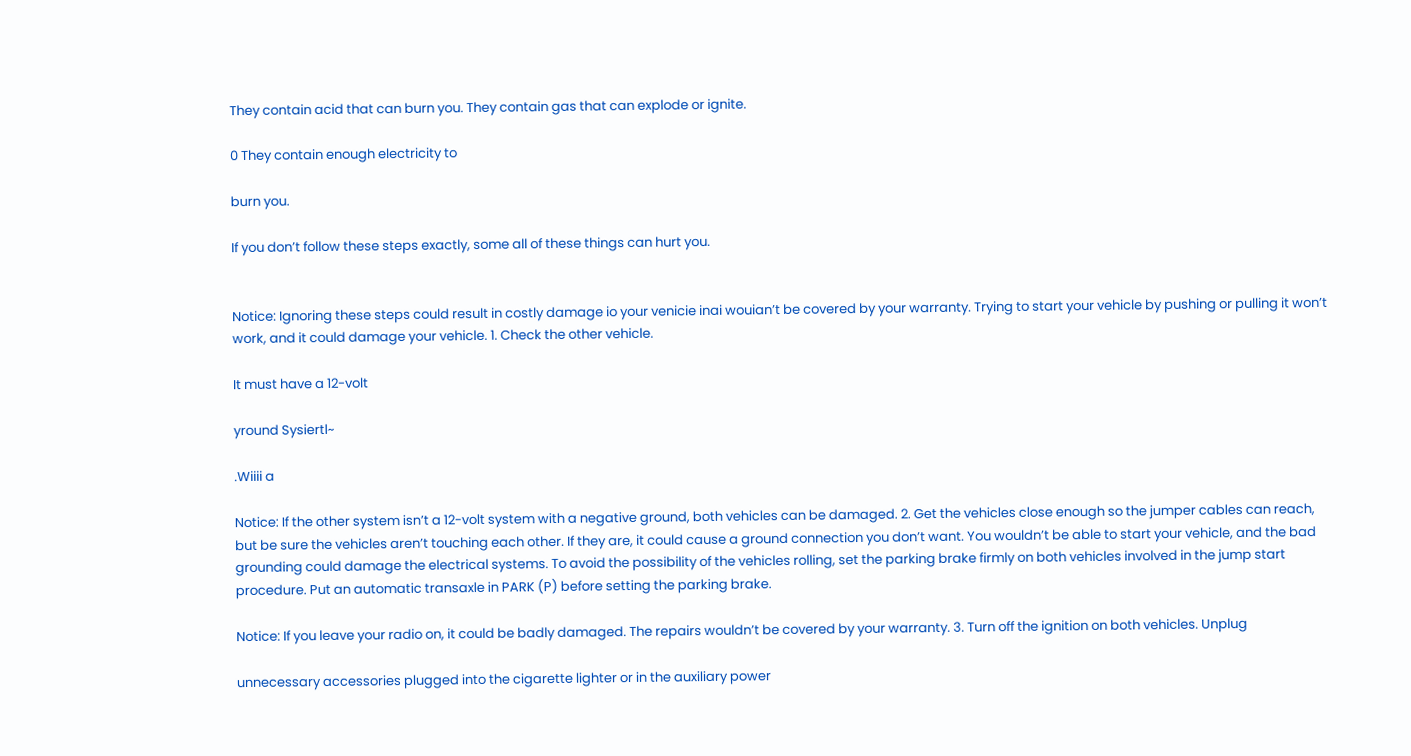They contain acid that can burn you. They contain gas that can explode or ignite.

0 They contain enough electricity to

burn you.

If you don’t follow these steps exactly, some all of these things can hurt you.


Notice: Ignoring these steps could result in costly damage io your venicie inai wouian’t be covered by your warranty. Trying to start your vehicle by pushing or pulling it won’t work, and it could damage your vehicle. 1. Check the other vehicle.

It must have a 12-volt

yround Sysiertl~

.Wiiii a

Notice: If the other system isn’t a 12-volt system with a negative ground, both vehicles can be damaged. 2. Get the vehicles close enough so the jumper cables can reach, but be sure the vehicles aren’t touching each other. If they are, it could cause a ground connection you don’t want. You wouldn’t be able to start your vehicle, and the bad grounding could damage the electrical systems. To avoid the possibility of the vehicles rolling, set the parking brake firmly on both vehicles involved in the jump start procedure. Put an automatic transaxle in PARK (P) before setting the parking brake.

Notice: If you leave your radio on, it could be badly damaged. The repairs wouldn’t be covered by your warranty. 3. Turn off the ignition on both vehicles. Unplug

unnecessary accessories plugged into the cigarette lighter or in the auxiliary power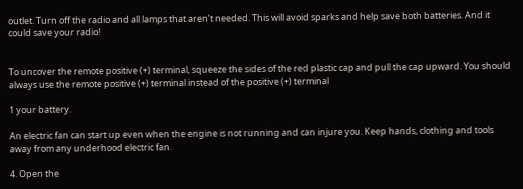outlet. Turn off the radio and all lamps that aren’t needed. This will avoid sparks and help save both batteries. And it could save your radio!


To uncover the remote positive (+) terminal, squeeze the sides of the red plastic cap and pull the cap upward. You should always use the remote positive (+) terminal instead of the positive (+) terminal

1 your battery.

An electric fan can start up even when the engine is not running and can injure you. Keep hands, clothing and tools away from any underhood electric fan.

4. Open the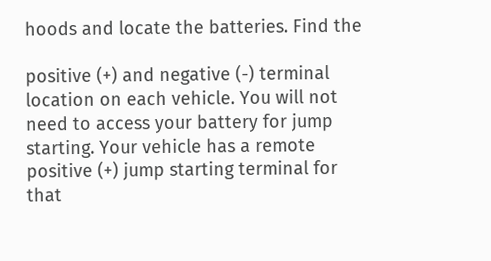hoods and locate the batteries. Find the

positive (+) and negative (-) terminal location on each vehicle. You will not need to access your battery for jump starting. Your vehicle has a remote positive (+) jump starting terminal for that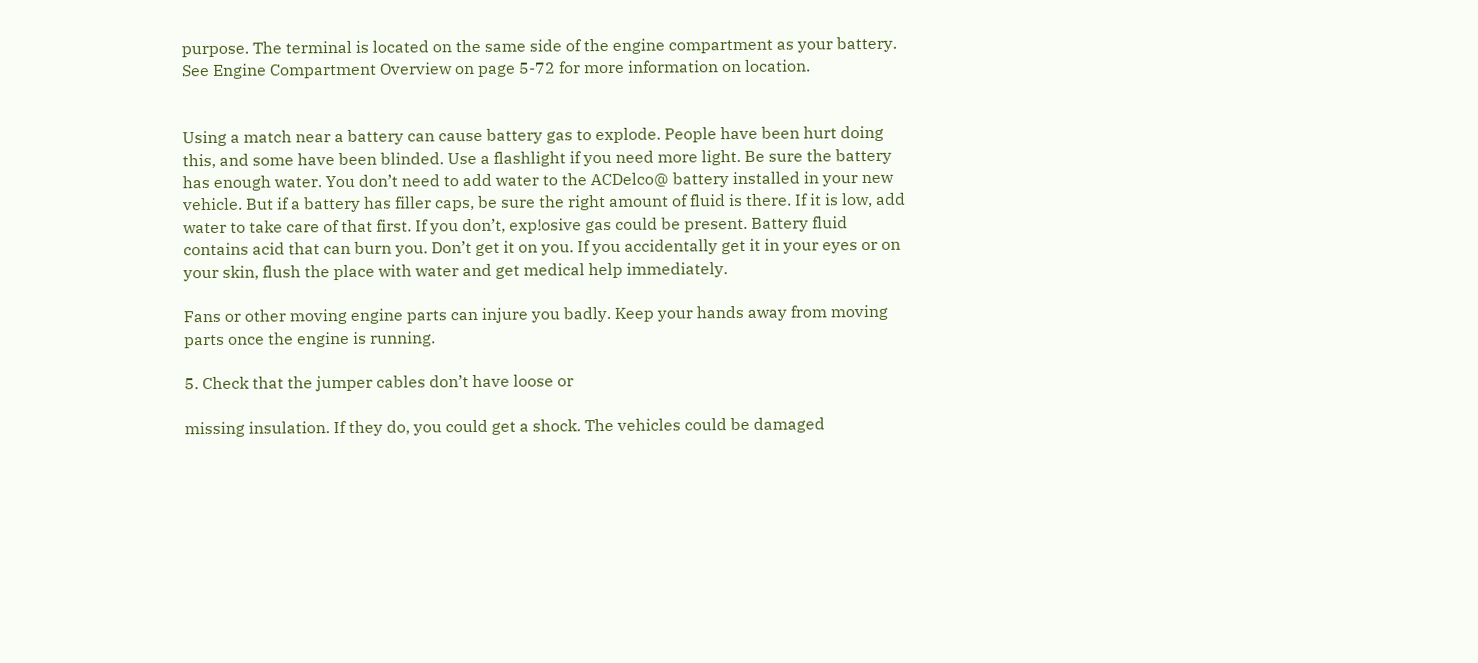purpose. The terminal is located on the same side of the engine compartment as your battery. See Engine Compartment Overview on page 5-72 for more information on location.


Using a match near a battery can cause battery gas to explode. People have been hurt doing this, and some have been blinded. Use a flashlight if you need more light. Be sure the battery has enough water. You don’t need to add water to the ACDelco@ battery installed in your new vehicle. But if a battery has filler caps, be sure the right amount of fluid is there. If it is low, add water to take care of that first. If you don’t, exp!osive gas could be present. Battery fluid contains acid that can burn you. Don’t get it on you. If you accidentally get it in your eyes or on your skin, flush the place with water and get medical help immediately.

Fans or other moving engine parts can injure you badly. Keep your hands away from moving parts once the engine is running.

5. Check that the jumper cables don’t have loose or

missing insulation. If they do, you could get a shock. The vehicles could be damaged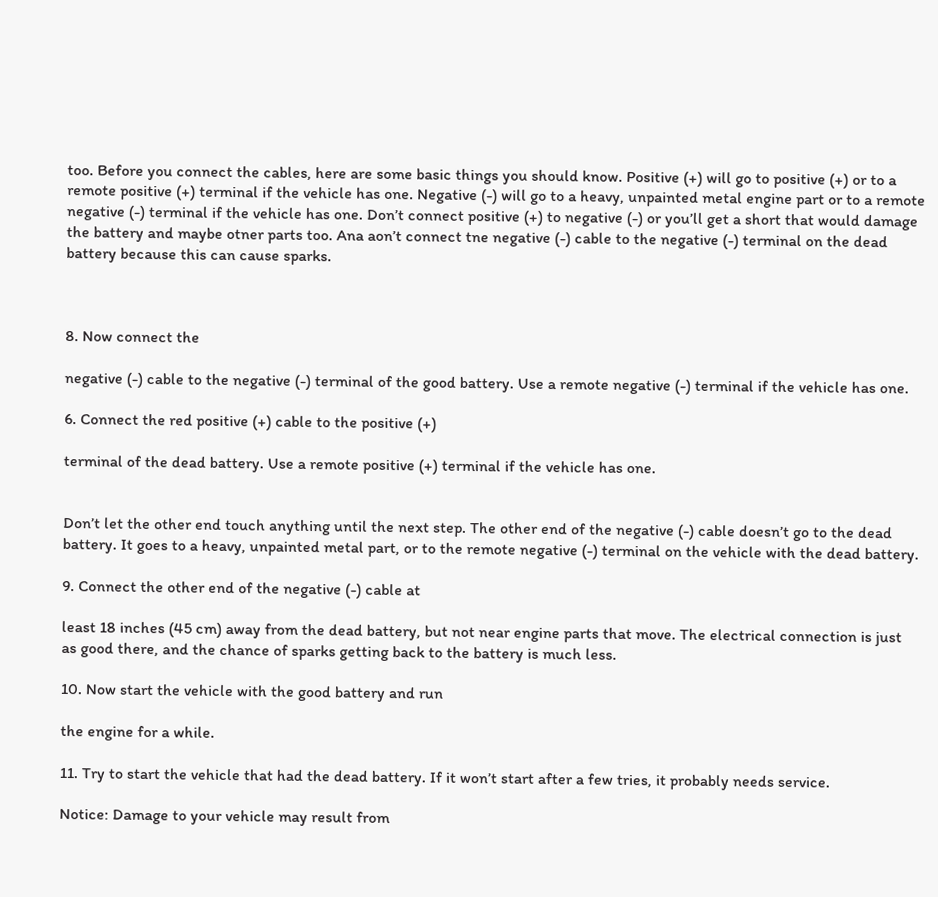too. Before you connect the cables, here are some basic things you should know. Positive (+) will go to positive (+) or to a remote positive (+) terminal if the vehicle has one. Negative (-) will go to a heavy, unpainted metal engine part or to a remote negative (-) terminal if the vehicle has one. Don’t connect positive (+) to negative (-) or you’ll get a short that would damage the battery and maybe otner parts too. Ana aon’t connect tne negative (-) cable to the negative (-) terminal on the dead battery because this can cause sparks.



8. Now connect the

negative (-) cable to the negative (-) terminal of the good battery. Use a remote negative (-) terminal if the vehicle has one.

6. Connect the red positive (+) cable to the positive (+)

terminal of the dead battery. Use a remote positive (+) terminal if the vehicle has one.


Don’t let the other end touch anything until the next step. The other end of the negative (-) cable doesn’t go to the dead battery. It goes to a heavy, unpainted metal part, or to the remote negative (-) terminal on the vehicle with the dead battery.

9. Connect the other end of the negative (-) cable at

least 18 inches (45 cm) away from the dead battery, but not near engine parts that move. The electrical connection is just as good there, and the chance of sparks getting back to the battery is much less.

10. Now start the vehicle with the good battery and run

the engine for a while.

11. Try to start the vehicle that had the dead battery. If it won’t start after a few tries, it probably needs service.

Notice: Damage to your vehicle may result from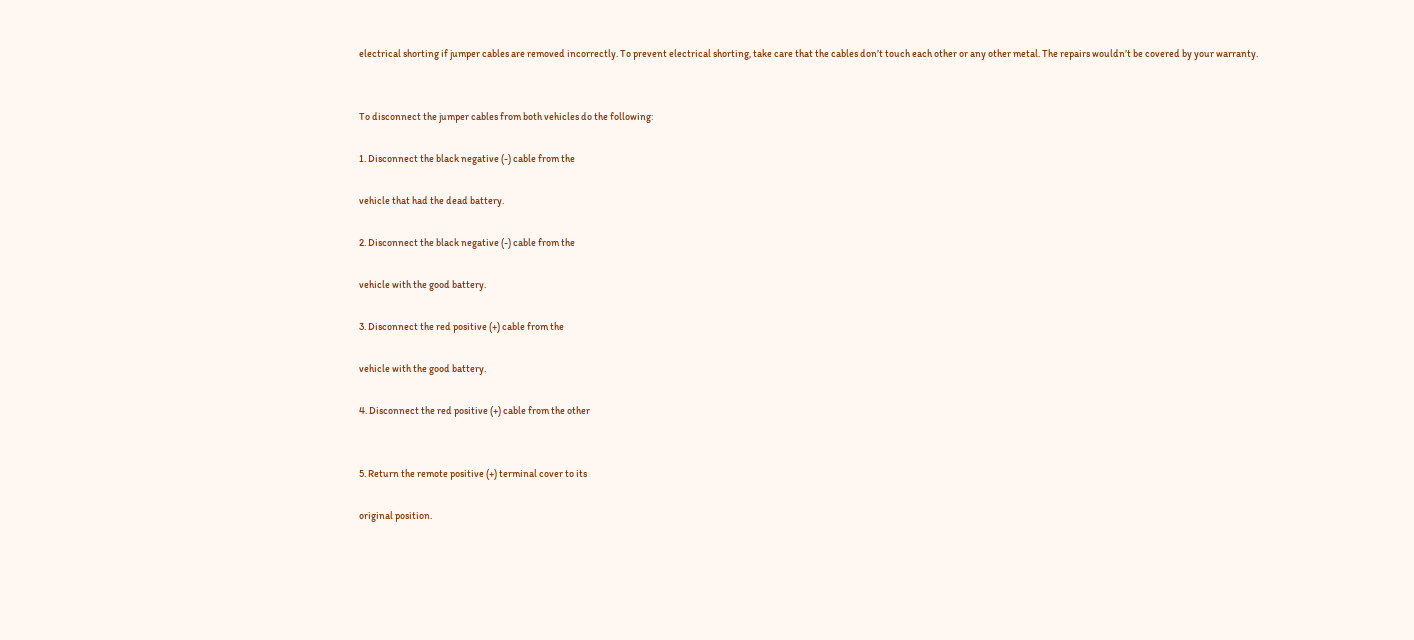electrical shorting if jumper cables are removed incorrectly. To prevent electrical shorting, take care that the cables don’t touch each other or any other metal. The repairs wouldn’t be covered by your warranty.


To disconnect the jumper cables from both vehicles do the following:

1. Disconnect the black negative (-) cable from the

vehicle that had the dead battery.

2. Disconnect the black negative (-) cable from the

vehicle with the good battery.

3. Disconnect the red positive (+) cable from the

vehicle with the good battery.

4. Disconnect the red positive (+) cable from the other


5. Return the remote positive (+) terminal cover to its

original position.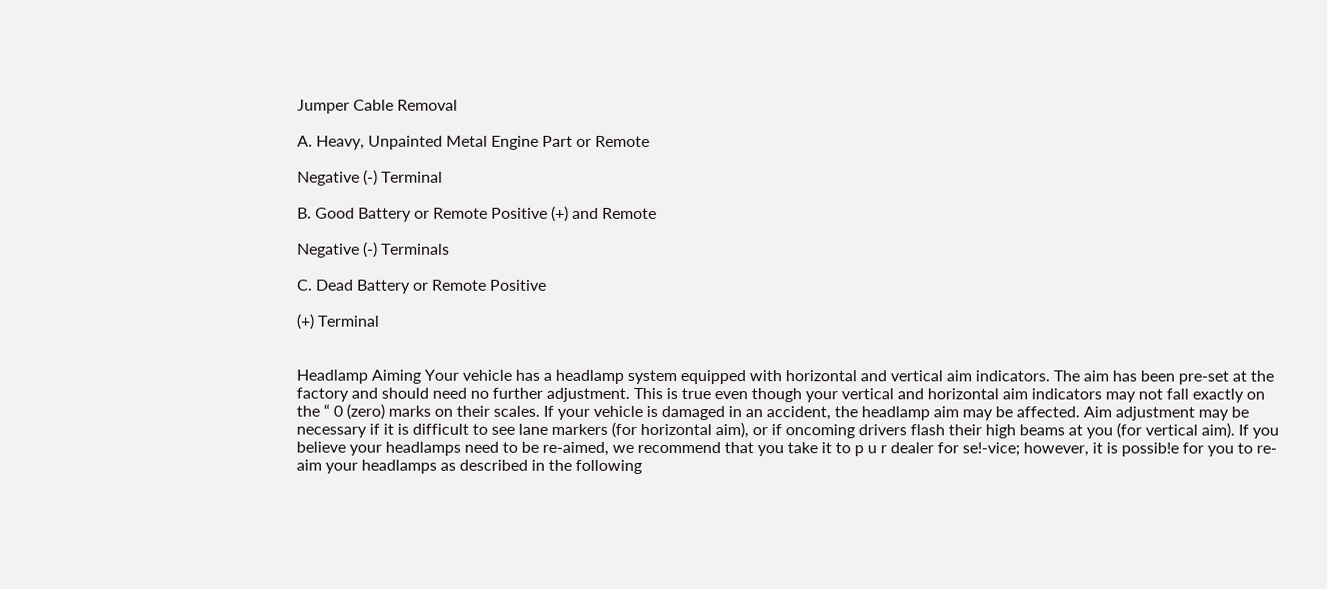Jumper Cable Removal

A. Heavy, Unpainted Metal Engine Part or Remote

Negative (-) Terminal

B. Good Battery or Remote Positive (+) and Remote

Negative (-) Terminals

C. Dead Battery or Remote Positive

(+) Terminal


Headlamp Aiming Your vehicle has a headlamp system equipped with horizontal and vertical aim indicators. The aim has been pre-set at the factory and should need no further adjustment. This is true even though your vertical and horizontal aim indicators may not fall exactly on the “ 0 (zero) marks on their scales. If your vehicle is damaged in an accident, the headlamp aim may be affected. Aim adjustment may be necessary if it is difficult to see lane markers (for horizontal aim), or if oncoming drivers flash their high beams at you (for vertical aim). If you believe your headlamps need to be re-aimed, we recommend that you take it to p u r dealer for se!-vice; however, it is possib!e for you to re-aim your headlamps as described in the following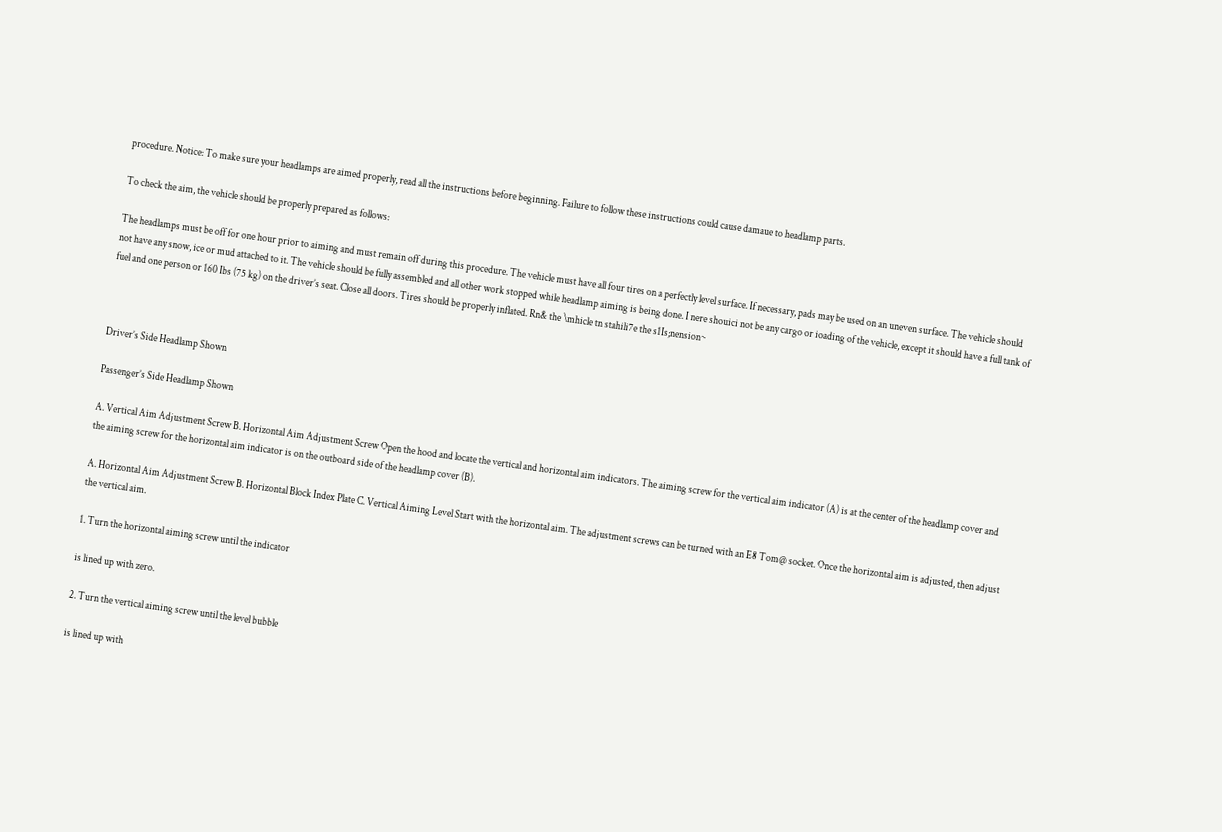procedure. Notice: To make sure your headlamps are aimed properly, read all the instructions before beginning. Failure to follow these instructions could cause damaue to headlamp parts.

To check the aim, the vehicle should be properly prepared as follows:

The headlamps must be off for one hour prior to aiming and must remain off during this procedure. The vehicle must have all four tires on a perfectly level surface. If necessary, pads may be used on an uneven surface. The vehicle should not have any snow, ice or mud attached to it. The vehicle should be fully assembled and all other work stopped while headlamp aiming is being done. I nere shouici not be any cargo or ioading of the vehicle, except it should have a full tank of fuel and one person or 160 Ibs (75 kg) on the driver’s seat. Close all doors. Tires should be properly inflated. Rn& the \mhicle tn stahili7e the s1Is;nension~



Driver’s Side Headlamp Shown

Passenger’s Side Headlamp Shown

A. Vertical Aim Adjustment Screw B. Horizontal Aim Adjustment Screw Open the hood and locate the vertical and horizontal aim indicators. The aiming screw for the vertical aim indicator (A) is at the center of the headlamp cover and the aiming screw for the horizontal aim indicator is on the outboard side of the headlamp cover (B).

A. Horizontal Aim Adjustment Screw B. Horizontal Block Index Plate C. Vertical Aiming Level Start with the horizontal aim. The adjustment screws can be turned with an E8 Tom@ socket. Once the horizontal aim is adjusted, then adjust the vertical aim.

1. Turn the horizontal aiming screw until the indicator

is lined up with zero.

2. Turn the vertical aiming screw until the level bubble

is lined up with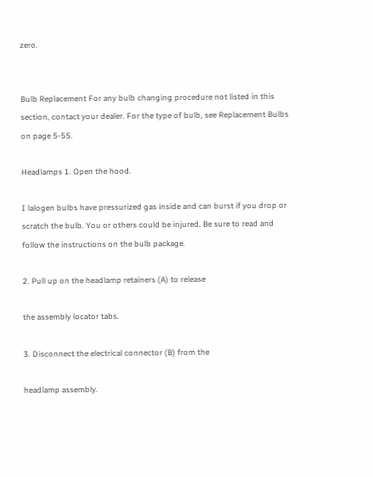zero.


Bulb Replacement For any bulb changing procedure not listed in this section, contact your dealer. For the type of bulb, see Replacement Bulbs on page 5-55.

Headlamps 1. Open the hood.

I lalogen bulbs have pressurized gas inside and can burst if you drop or scratch the bulb. You or others could be injured. Be sure to read and follow the instructions on the bulb package.

2. Pull up on the headlamp retainers (A) to release

the assembly locator tabs.

3. Disconnect the electrical connector (B) from the

headlamp assembly.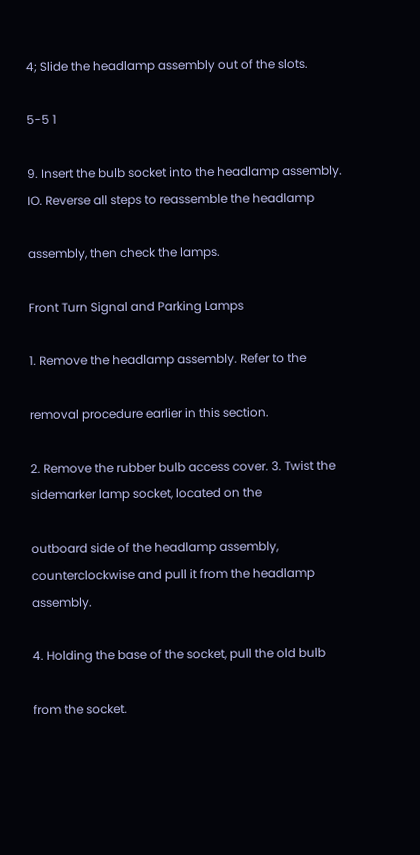4; Slide the headlamp assembly out of the slots.

5-5 1

9. Insert the bulb socket into the headlamp assembly. IO. Reverse all steps to reassemble the headlamp

assembly, then check the lamps.

Front Turn Signal and Parking Lamps

1. Remove the headlamp assembly. Refer to the

removal procedure earlier in this section.

2. Remove the rubber bulb access cover. 3. Twist the sidemarker lamp socket, located on the

outboard side of the headlamp assembly, counterclockwise and pull it from the headlamp assembly.

4. Holding the base of the socket, pull the old bulb

from the socket.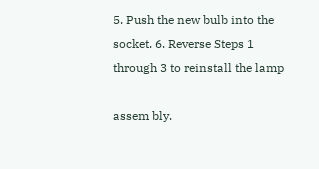5. Push the new bulb into the socket. 6. Reverse Steps 1 through 3 to reinstall the lamp

assem bly.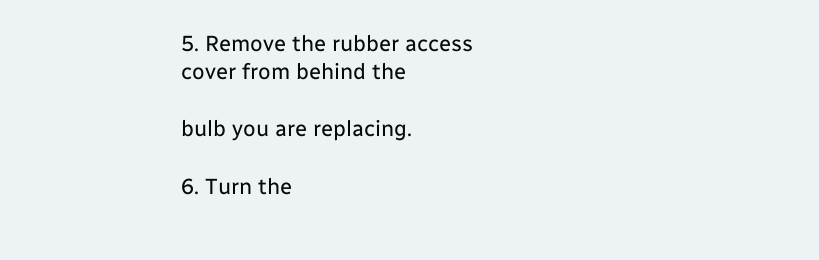5. Remove the rubber access cover from behind the

bulb you are replacing.

6. Turn the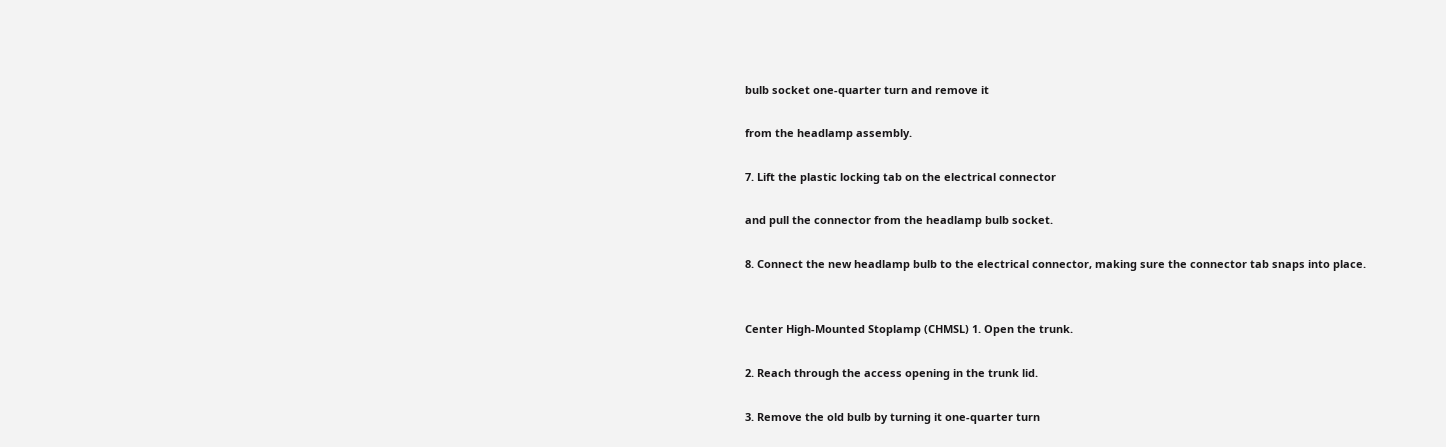bulb socket one-quarter turn and remove it

from the headlamp assembly.

7. Lift the plastic locking tab on the electrical connector

and pull the connector from the headlamp bulb socket.

8. Connect the new headlamp bulb to the electrical connector, making sure the connector tab snaps into place.


Center High-Mounted Stoplamp (CHMSL) 1. Open the trunk.

2. Reach through the access opening in the trunk lid.

3. Remove the old bulb by turning it one-quarter turn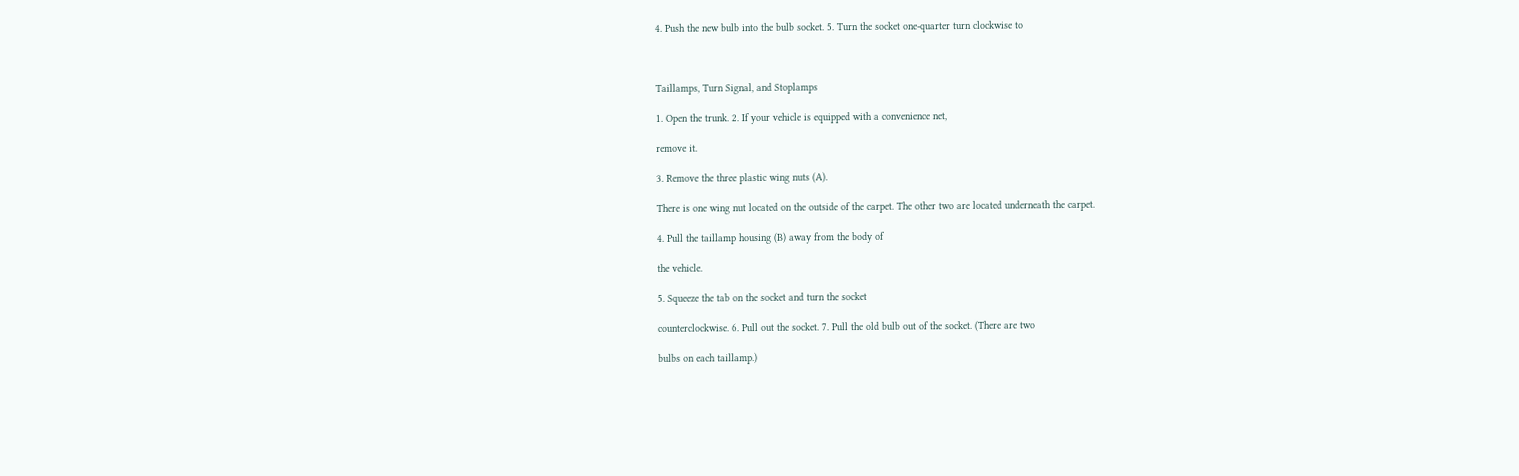4. Push the new bulb into the bulb socket. 5. Turn the socket one-quarter turn clockwise to



Taillamps, Turn Signal, and Stoplamps

1. Open the trunk. 2. If your vehicle is equipped with a convenience net,

remove it.

3. Remove the three plastic wing nuts (A).

There is one wing nut located on the outside of the carpet. The other two are located underneath the carpet.

4. Pull the taillamp housing (B) away from the body of

the vehicle.

5. Squeeze the tab on the socket and turn the socket

counterclockwise. 6. Pull out the socket. 7. Pull the old bulb out of the socket. (There are two

bulbs on each taillamp.)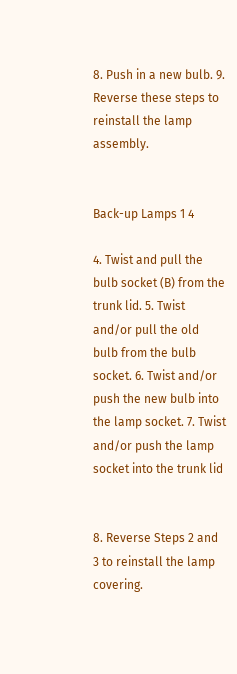8. Push in a new bulb. 9. Reverse these steps to reinstall the lamp assembly.


Back-up Lamps 1 4

4. Twist and pull the bulb socket (B) from the trunk lid. 5. Twist and/or pull the old bulb from the bulb socket. 6. Twist and/or push the new bulb into the lamp socket. 7. Twist and/or push the lamp socket into the trunk lid


8. Reverse Steps 2 and 3 to reinstall the lamp covering.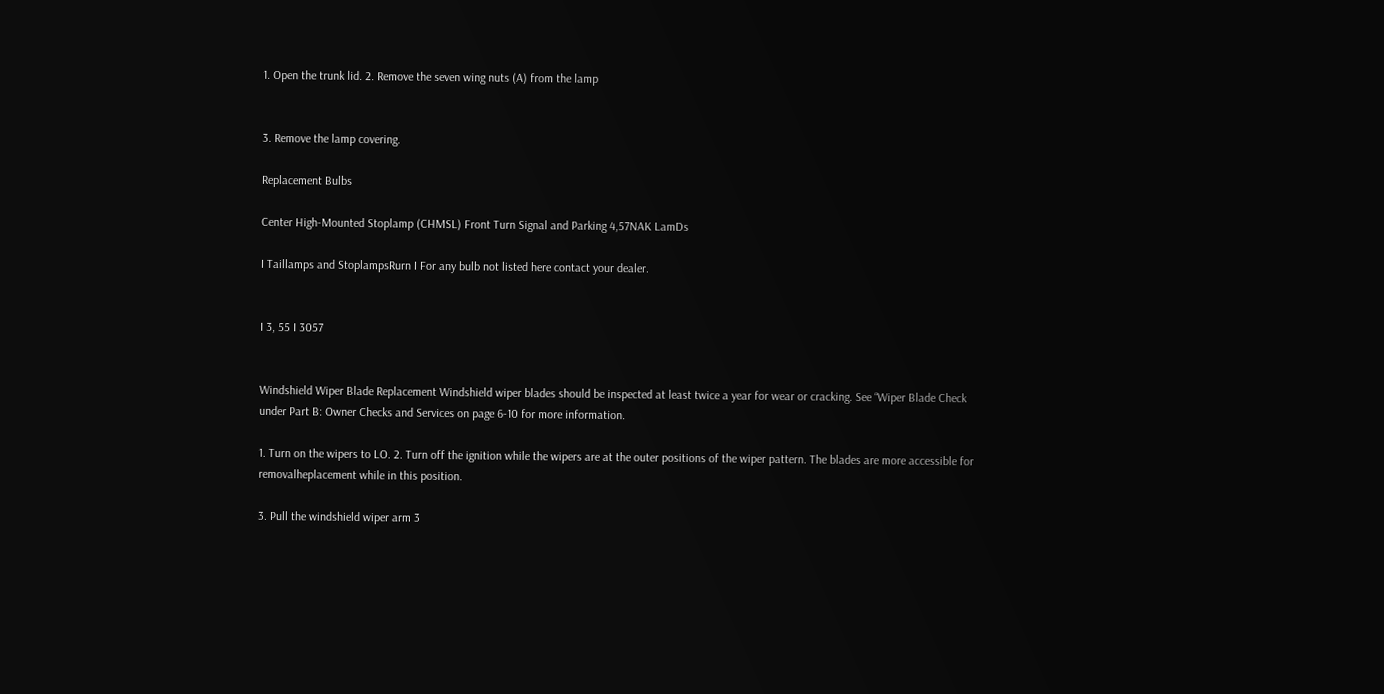1. Open the trunk lid. 2. Remove the seven wing nuts (A) from the lamp


3. Remove the lamp covering.

Replacement Bulbs

Center High-Mounted Stoplamp (CHMSL) Front Turn Signal and Parking 4,57NAK LamDs

I Taillamps and StoplampsRurn I For any bulb not listed here contact your dealer.


I 3, 55 I 3057


Windshield Wiper Blade Replacement Windshield wiper blades should be inspected at least twice a year for wear or cracking. See “Wiper Blade Check under Part B: Owner Checks and Services on page 6-10 for more information.

1. Turn on the wipers to LO. 2. Turn off the ignition while the wipers are at the outer positions of the wiper pattern. The blades are more accessible for removalheplacement while in this position.

3. Pull the windshield wiper arm 3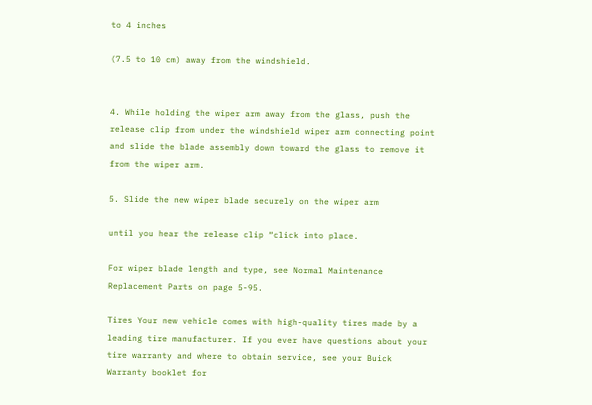to 4 inches

(7.5 to 10 cm) away from the windshield.


4. While holding the wiper arm away from the glass, push the release clip from under the windshield wiper arm connecting point and slide the blade assembly down toward the glass to remove it from the wiper arm.

5. Slide the new wiper blade securely on the wiper arm

until you hear the release clip “click into place.

For wiper blade length and type, see Normal Maintenance Replacement Parts on page 5-95.

Tires Your new vehicle comes with high-quality tires made by a leading tire manufacturer. If you ever have questions about your tire warranty and where to obtain service, see your Buick Warranty booklet for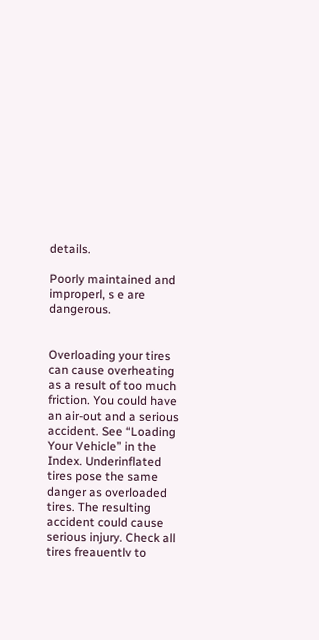details.

Poorly maintained and improperl, s e are dangerous.


Overloading your tires can cause overheating as a result of too much friction. You could have an air-out and a serious accident. See “Loading Your Vehicle” in the Index. Underinflated tires pose the same danger as overloaded tires. The resulting accident could cause serious injury. Check all tires freauentlv to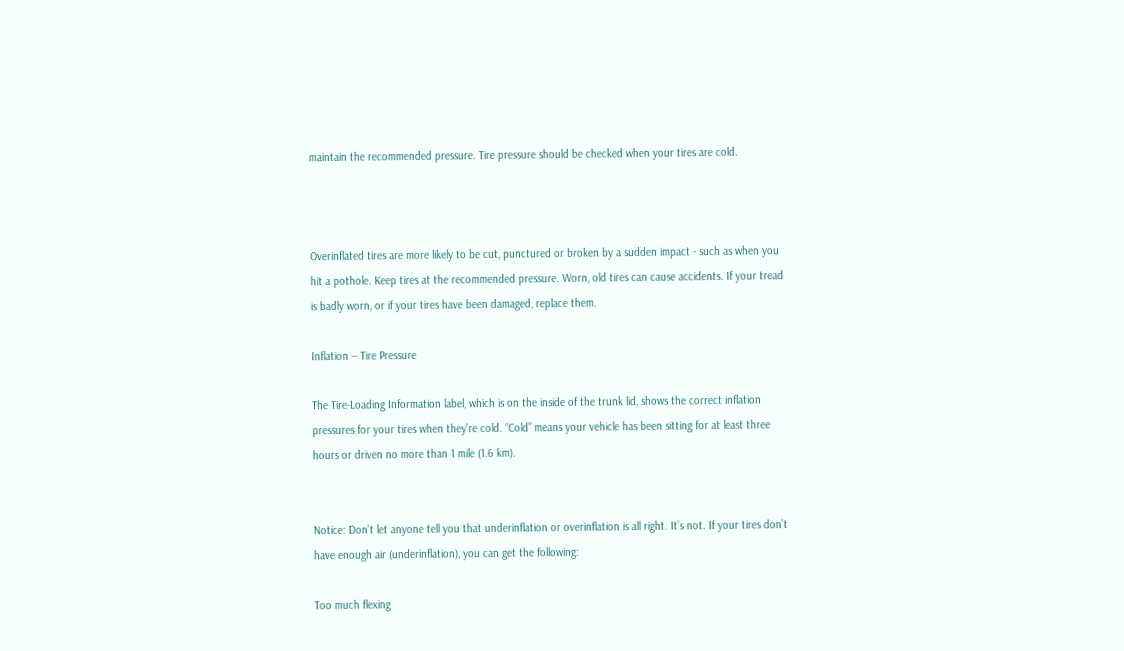maintain the recommended pressure. Tire pressure should be checked when your tires are cold.



Overinflated tires are more likely to be cut, punctured or broken by a sudden impact - such as when you hit a pothole. Keep tires at the recommended pressure. Worn, old tires can cause accidents. If your tread is badly worn, or if your tires have been damaged, replace them.

Inflation -- Tire Pressure

The Tire-Loading Information label, which is on the inside of the trunk lid, shows the correct inflation pressures for your tires when they’re cold. “Cold” means your vehicle has been sitting for at least three hours or driven no more than 1 mile (1.6 km).


Notice: Don’t let anyone tell you that underinflation or overinflation is all right. It’s not. If your tires don’t have enough air (underinflation), you can get the following:

Too much flexing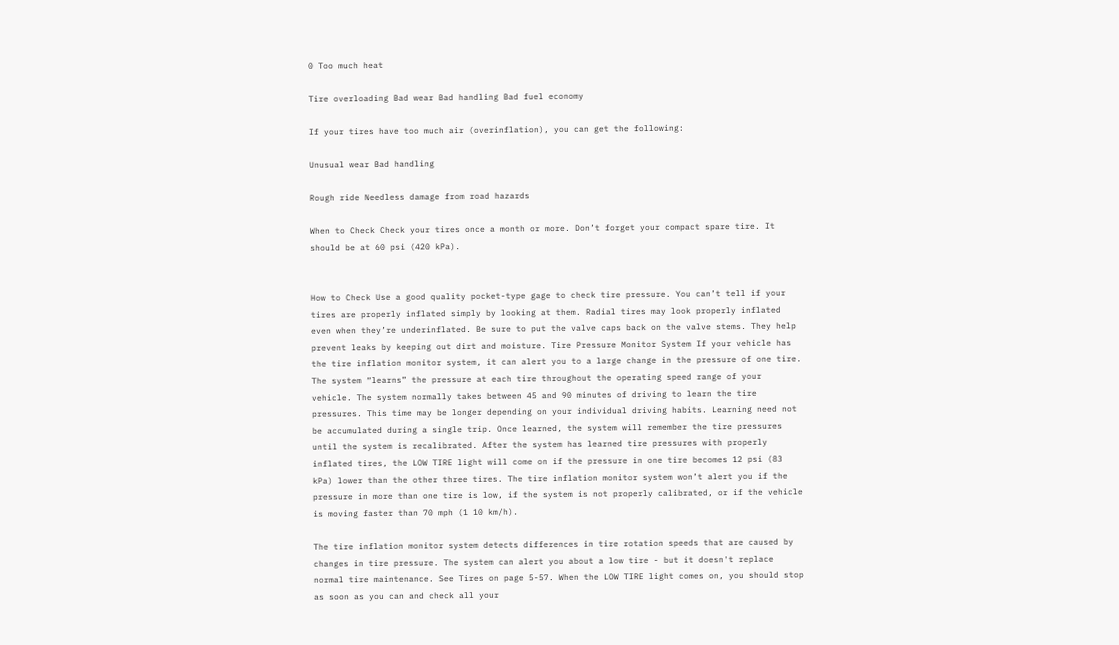0 Too much heat

Tire overloading Bad wear Bad handling Bad fuel economy

If your tires have too much air (overinflation), you can get the following:

Unusual wear Bad handling

Rough ride Needless damage from road hazards

When to Check Check your tires once a month or more. Don’t forget your compact spare tire. It should be at 60 psi (420 kPa).


How to Check Use a good quality pocket-type gage to check tire pressure. You can’t tell if your tires are properly inflated simply by looking at them. Radial tires may look properly inflated even when they’re underinflated. Be sure to put the valve caps back on the valve stems. They help prevent leaks by keeping out dirt and moisture. Tire Pressure Monitor System If your vehicle has the tire inflation monitor system, it can alert you to a large change in the pressure of one tire. The system “learns” the pressure at each tire throughout the operating speed range of your vehicle. The system normally takes between 45 and 90 minutes of driving to learn the tire pressures. This time may be longer depending on your individual driving habits. Learning need not be accumulated during a single trip. Once learned, the system will remember the tire pressures until the system is recalibrated. After the system has learned tire pressures with properly inflated tires, the LOW TIRE light will come on if the pressure in one tire becomes 12 psi (83 kPa) lower than the other three tires. The tire inflation monitor system won’t alert you if the pressure in more than one tire is low, if the system is not properly calibrated, or if the vehicle is moving faster than 70 mph (1 10 km/h).

The tire inflation monitor system detects differences in tire rotation speeds that are caused by changes in tire pressure. The system can alert you about a low tire - but it doesn't replace normal tire maintenance. See Tires on page 5-57. When the LOW TIRE light comes on, you should stop as soon as you can and check all your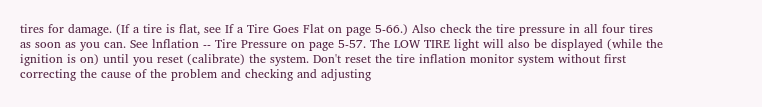tires for damage. (If a tire is flat, see If a Tire Goes Flat on page 5-66.) Also check the tire pressure in all four tires as soon as you can. See lnflation -- Tire Pressure on page 5-57. The LOW TIRE light will also be displayed (while the ignition is on) until you reset (calibrate) the system. Don't reset the tire inflation monitor system without first correcting the cause of the problem and checking and adjusting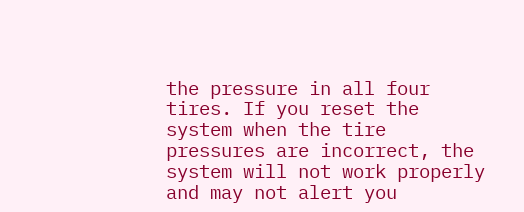the pressure in all four tires. If you reset the system when the tire pressures are incorrect, the system will not work properly and may not alert you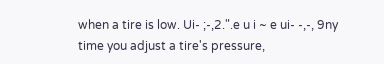when a tire is low. Ui- ;-,2.".e u i ~ e ui- -,-, 9ny time you adjust a tire's pressure,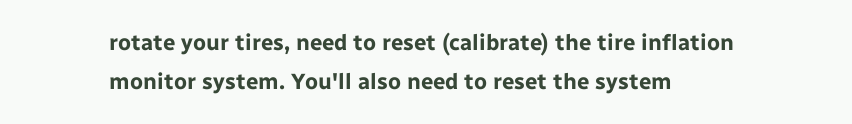rotate your tires, need to reset (calibrate) the tire inflation monitor system. You'll also need to reset the system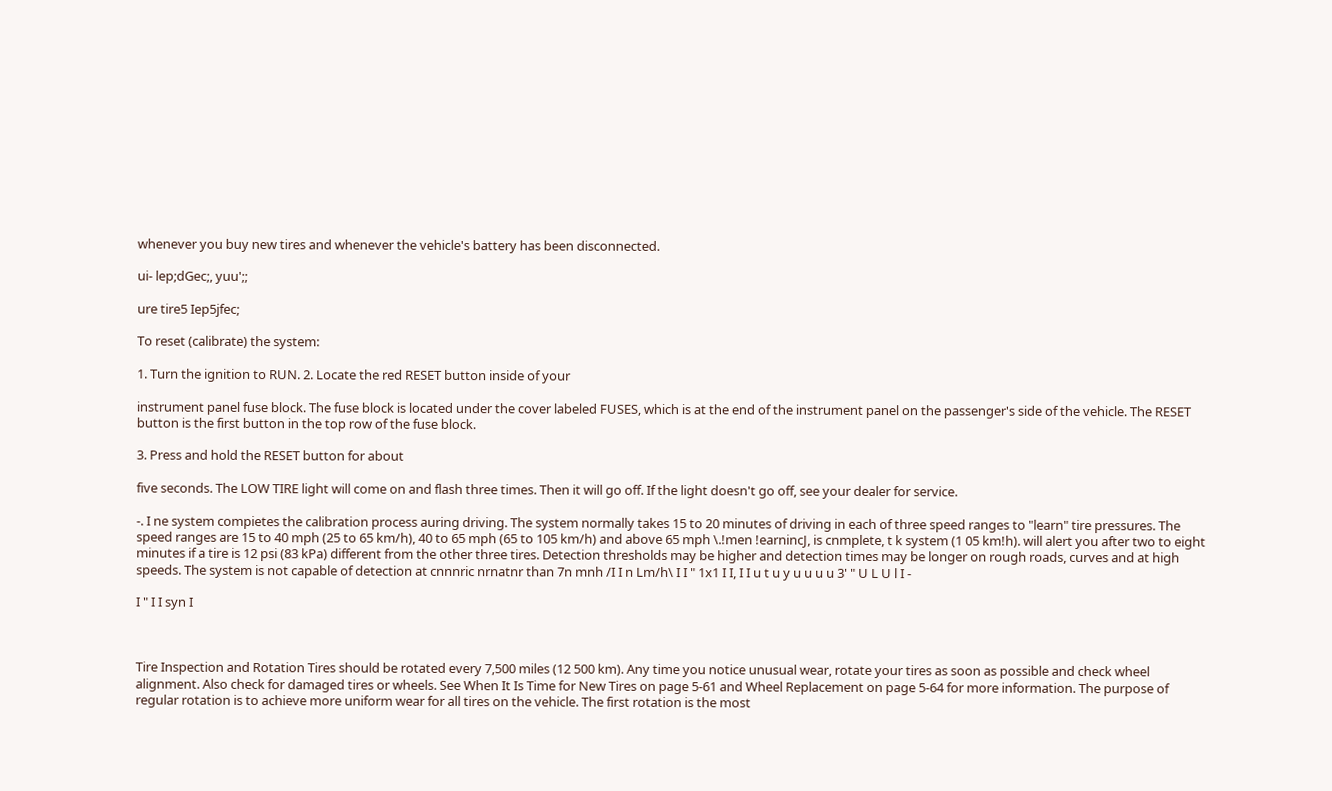whenever you buy new tires and whenever the vehicle's battery has been disconnected.

ui- lep;dGec;, yuu';;

ure tire5 Iep5jfec;

To reset (calibrate) the system:

1. Turn the ignition to RUN. 2. Locate the red RESET button inside of your

instrument panel fuse block. The fuse block is located under the cover labeled FUSES, which is at the end of the instrument panel on the passenger's side of the vehicle. The RESET button is the first button in the top row of the fuse block.

3. Press and hold the RESET button for about

five seconds. The LOW TIRE light will come on and flash three times. Then it will go off. If the light doesn't go off, see your dealer for service.

-. I ne system compietes the calibration process auring driving. The system normally takes 15 to 20 minutes of driving in each of three speed ranges to "learn" tire pressures. The speed ranges are 15 to 40 mph (25 to 65 km/h), 40 to 65 mph (65 to 105 km/h) and above 65 mph \.!men !earnincJ, is cnmplete, t k system (1 05 km!h). will alert you after two to eight minutes if a tire is 12 psi (83 kPa) different from the other three tires. Detection thresholds may be higher and detection times may be longer on rough roads, curves and at high speeds. The system is not capable of detection at cnnnric nrnatnr than 7n mnh /I I n Lm/h\ I I " 1x1 I I, I I u t u y u u u u 3' " U L U l I -

I " I I syn I



Tire Inspection and Rotation Tires should be rotated every 7,500 miles (12 500 km). Any time you notice unusual wear, rotate your tires as soon as possible and check wheel alignment. Also check for damaged tires or wheels. See When It Is Time for New Tires on page 5-61 and Wheel Replacement on page 5-64 for more information. The purpose of regular rotation is to achieve more uniform wear for all tires on the vehicle. The first rotation is the most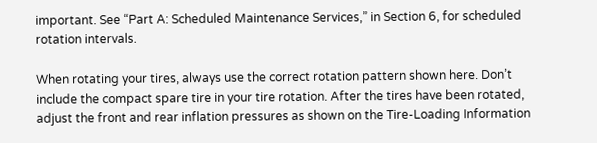important. See “Part A: Scheduled Maintenance Services,” in Section 6, for scheduled rotation intervals.

When rotating your tires, always use the correct rotation pattern shown here. Don’t include the compact spare tire in your tire rotation. After the tires have been rotated, adjust the front and rear inflation pressures as shown on the Tire-Loading Information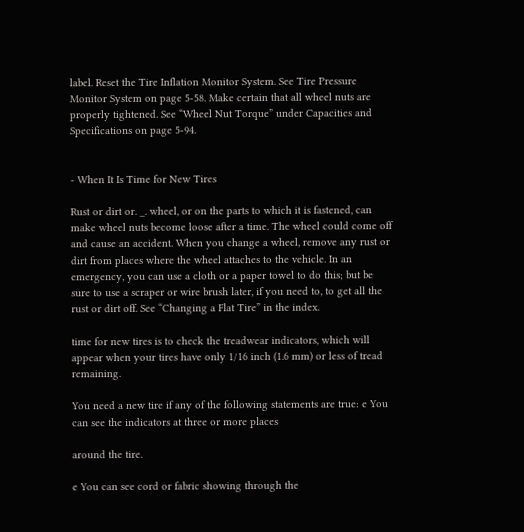label. Reset the Tire Inflation Monitor System. See Tire Pressure Monitor System on page 5-58. Make certain that all wheel nuts are properly tightened. See “Wheel Nut Torque” under Capacities and Specifications on page 5-94.


- When It Is Time for New Tires

Rust or dirt or. _. wheel, or on the parts to which it is fastened, can make wheel nuts become loose after a time. The wheel could come off and cause an accident. When you change a wheel, remove any rust or dirt from places where the wheel attaches to the vehicle. In an emergency, you can use a cloth or a paper towel to do this; but be sure to use a scraper or wire brush later, if you need to, to get all the rust or dirt off. See “Changing a Flat Tire” in the index.

time for new tires is to check the treadwear indicators, which will appear when your tires have only 1/16 inch (1.6 mm) or less of tread remaining.

You need a new tire if any of the following statements are true: e You can see the indicators at three or more places

around the tire.

e You can see cord or fabric showing through the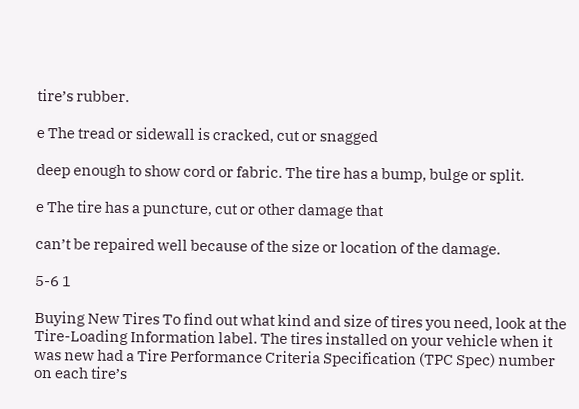tire’s rubber.

e The tread or sidewall is cracked, cut or snagged

deep enough to show cord or fabric. The tire has a bump, bulge or split.

e The tire has a puncture, cut or other damage that

can’t be repaired well because of the size or location of the damage.

5-6 1

Buying New Tires To find out what kind and size of tires you need, look at the Tire-Loading Information label. The tires installed on your vehicle when it was new had a Tire Performance Criteria Specification (TPC Spec) number on each tire’s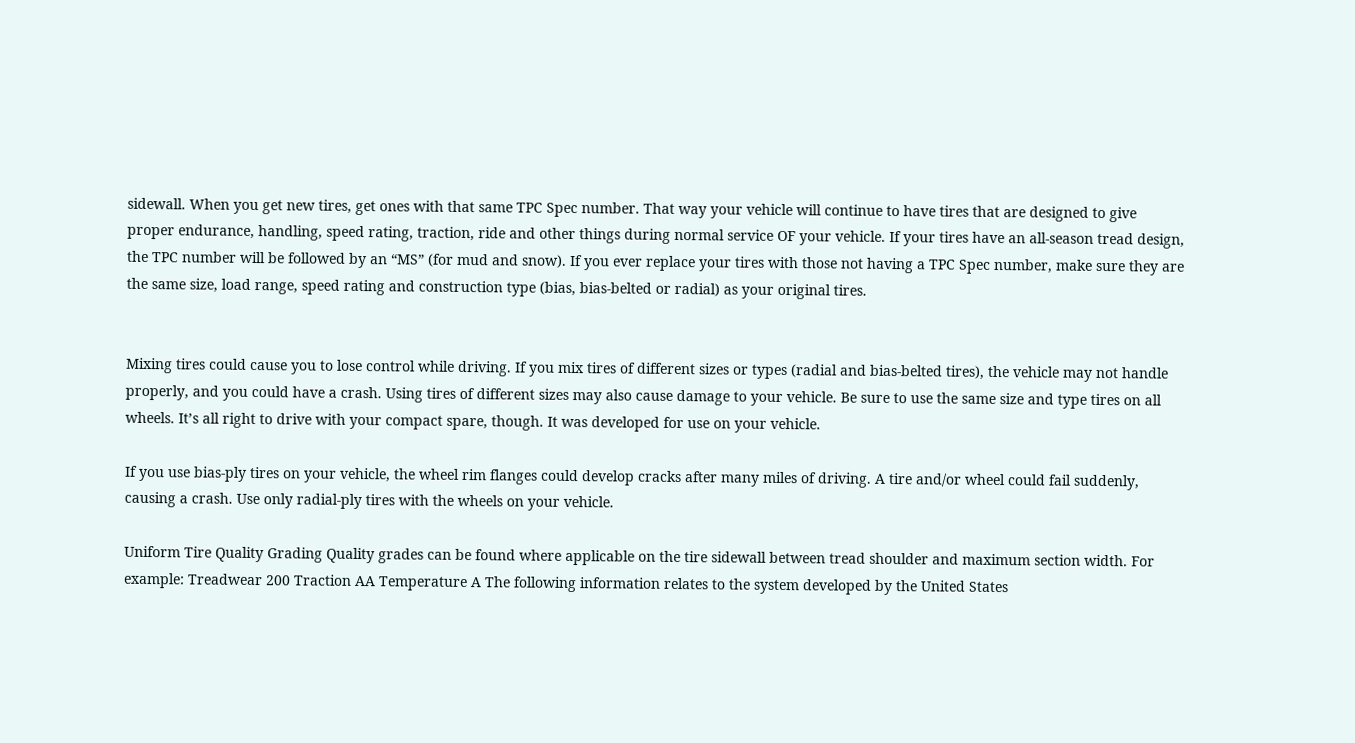sidewall. When you get new tires, get ones with that same TPC Spec number. That way your vehicle will continue to have tires that are designed to give proper endurance, handling, speed rating, traction, ride and other things during normal service OF your vehicle. If your tires have an all-season tread design, the TPC number will be followed by an “MS” (for mud and snow). If you ever replace your tires with those not having a TPC Spec number, make sure they are the same size, load range, speed rating and construction type (bias, bias-belted or radial) as your original tires.


Mixing tires could cause you to lose control while driving. If you mix tires of different sizes or types (radial and bias-belted tires), the vehicle may not handle properly, and you could have a crash. Using tires of different sizes may also cause damage to your vehicle. Be sure to use the same size and type tires on all wheels. It’s all right to drive with your compact spare, though. It was developed for use on your vehicle.

If you use bias-ply tires on your vehicle, the wheel rim flanges could develop cracks after many miles of driving. A tire and/or wheel could fail suddenly, causing a crash. Use only radial-ply tires with the wheels on your vehicle.

Uniform Tire Quality Grading Quality grades can be found where applicable on the tire sidewall between tread shoulder and maximum section width. For example: Treadwear 200 Traction AA Temperature A The following information relates to the system developed by the United States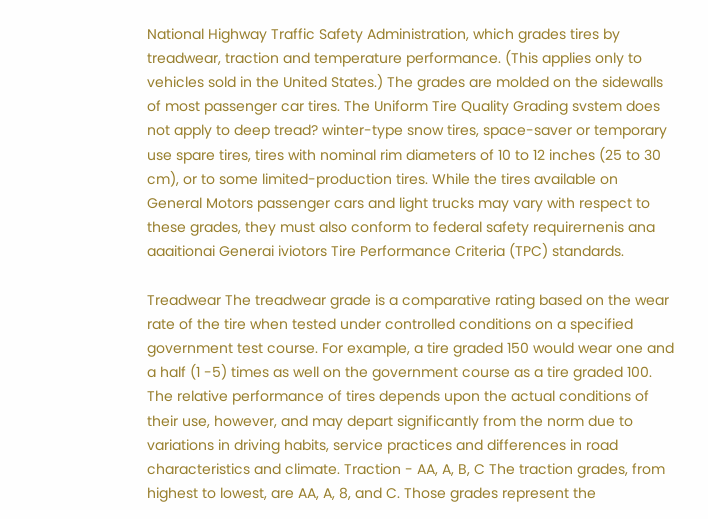National Highway Traffic Safety Administration, which grades tires by treadwear, traction and temperature performance. (This applies only to vehicles sold in the United States.) The grades are molded on the sidewalls of most passenger car tires. The Uniform Tire Quality Grading svstem does not apply to deep tread? winter-type snow tires, space-saver or temporary use spare tires, tires with nominal rim diameters of 10 to 12 inches (25 to 30 cm), or to some limited-production tires. While the tires available on General Motors passenger cars and light trucks may vary with respect to these grades, they must also conform to federal safety requirernenis ana aaaitionai Generai iviotors Tire Performance Criteria (TPC) standards.

Treadwear The treadwear grade is a comparative rating based on the wear rate of the tire when tested under controlled conditions on a specified government test course. For example, a tire graded 150 would wear one and a half (1 -5) times as well on the government course as a tire graded 100. The relative performance of tires depends upon the actual conditions of their use, however, and may depart significantly from the norm due to variations in driving habits, service practices and differences in road characteristics and climate. Traction - AA, A, B, C The traction grades, from highest to lowest, are AA, A, 8, and C. Those grades represent the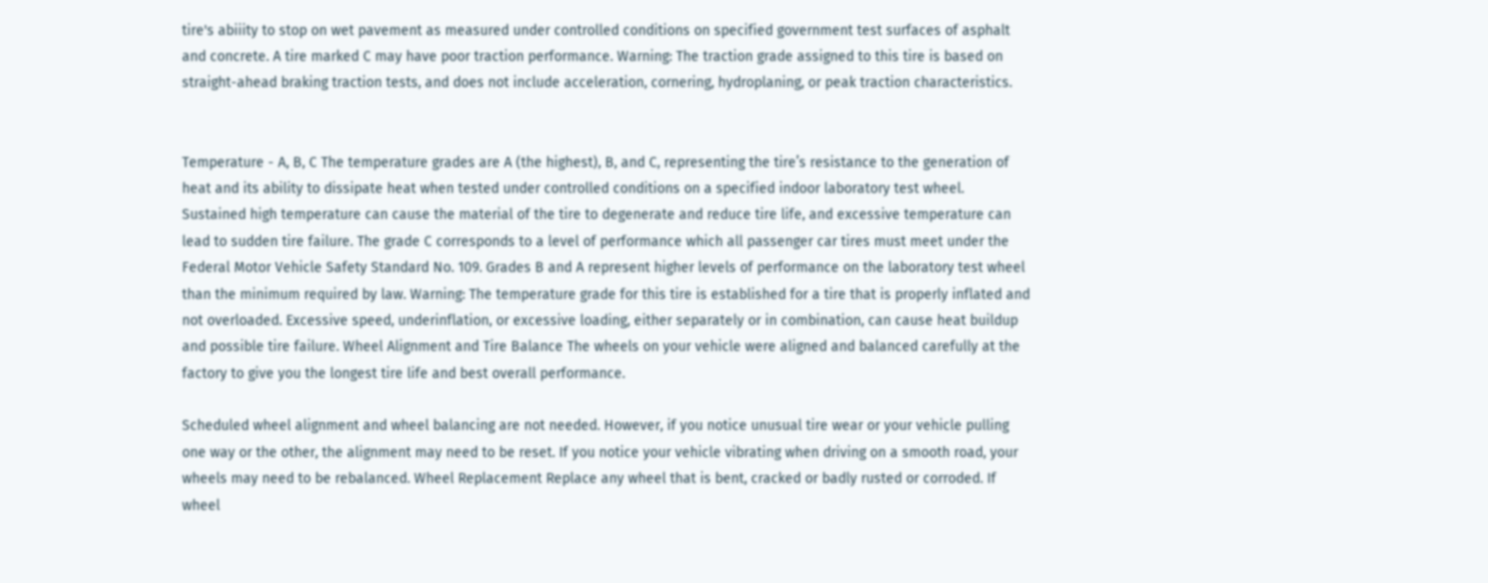tire's abiiity to stop on wet pavement as measured under controlled conditions on specified government test surfaces of asphalt and concrete. A tire marked C may have poor traction performance. Warning: The traction grade assigned to this tire is based on straight-ahead braking traction tests, and does not include acceleration, cornering, hydroplaning, or peak traction characteristics.


Temperature - A, B, C The temperature grades are A (the highest), B, and C, representing the tire’s resistance to the generation of heat and its ability to dissipate heat when tested under controlled conditions on a specified indoor laboratory test wheel. Sustained high temperature can cause the material of the tire to degenerate and reduce tire life, and excessive temperature can lead to sudden tire failure. The grade C corresponds to a level of performance which all passenger car tires must meet under the Federal Motor Vehicle Safety Standard No. 109. Grades B and A represent higher levels of performance on the laboratory test wheel than the minimum required by law. Warning: The temperature grade for this tire is established for a tire that is properly inflated and not overloaded. Excessive speed, underinflation, or excessive loading, either separately or in combination, can cause heat buildup and possible tire failure. Wheel Alignment and Tire Balance The wheels on your vehicle were aligned and balanced carefully at the factory to give you the longest tire life and best overall performance.

Scheduled wheel alignment and wheel balancing are not needed. However, if you notice unusual tire wear or your vehicle pulling one way or the other, the alignment may need to be reset. If you notice your vehicle vibrating when driving on a smooth road, your wheels may need to be rebalanced. Wheel Replacement Replace any wheel that is bent, cracked or badly rusted or corroded. If wheel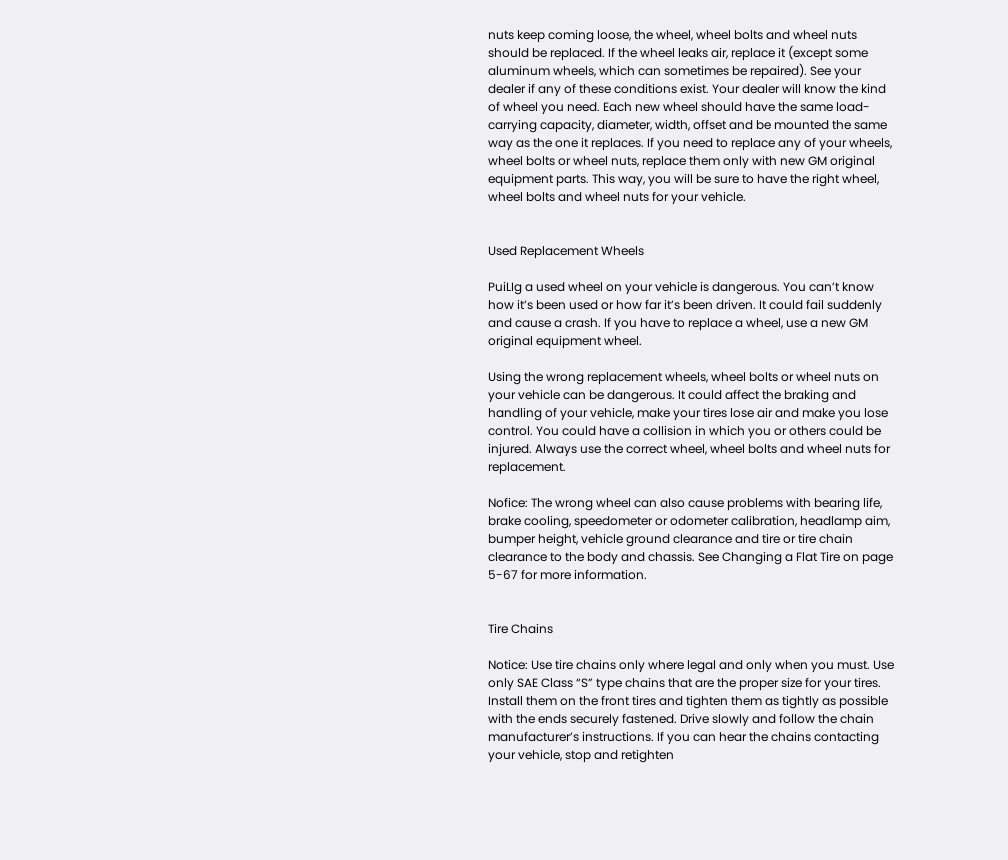nuts keep coming loose, the wheel, wheel bolts and wheel nuts should be replaced. If the wheel leaks air, replace it (except some aluminum wheels, which can sometimes be repaired). See your dealer if any of these conditions exist. Your dealer will know the kind of wheel you need. Each new wheel should have the same load-carrying capacity, diameter, width, offset and be mounted the same way as the one it replaces. If you need to replace any of your wheels, wheel bolts or wheel nuts, replace them only with new GM original equipment parts. This way, you will be sure to have the right wheel, wheel bolts and wheel nuts for your vehicle.


Used Replacement Wheels

PuiLIg a used wheel on your vehicle is dangerous. You can’t know how it’s been used or how far it’s been driven. It could fail suddenly and cause a crash. If you have to replace a wheel, use a new GM original equipment wheel.

Using the wrong replacement wheels, wheel bolts or wheel nuts on your vehicle can be dangerous. It could affect the braking and handling of your vehicle, make your tires lose air and make you lose control. You could have a collision in which you or others could be injured. Always use the correct wheel, wheel bolts and wheel nuts for replacement.

Nofice: The wrong wheel can also cause problems with bearing life, brake cooling, speedometer or odometer calibration, headlamp aim, bumper height, vehicle ground clearance and tire or tire chain clearance to the body and chassis. See Changing a Flat Tire on page 5-67 for more information.


Tire Chains

Notice: Use tire chains only where legal and only when you must. Use only SAE Class “S” type chains that are the proper size for your tires. Install them on the front tires and tighten them as tightly as possible with the ends securely fastened. Drive slowly and follow the chain manufacturer’s instructions. If you can hear the chains contacting your vehicle, stop and retighten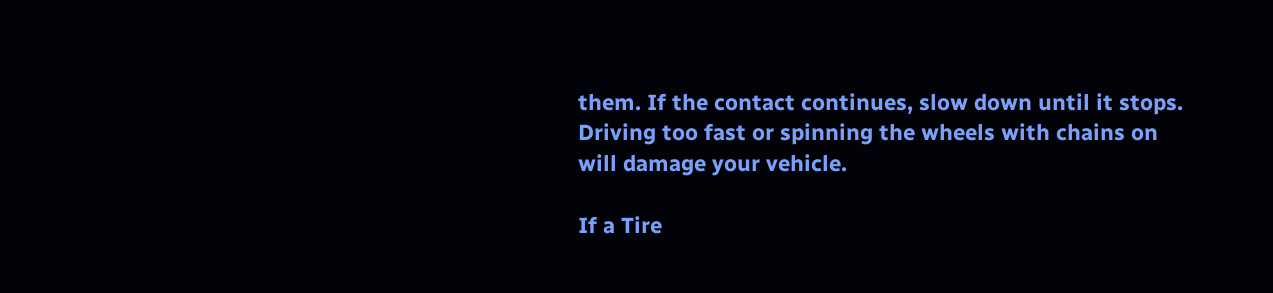them. If the contact continues, slow down until it stops. Driving too fast or spinning the wheels with chains on will damage your vehicle.

If a Tire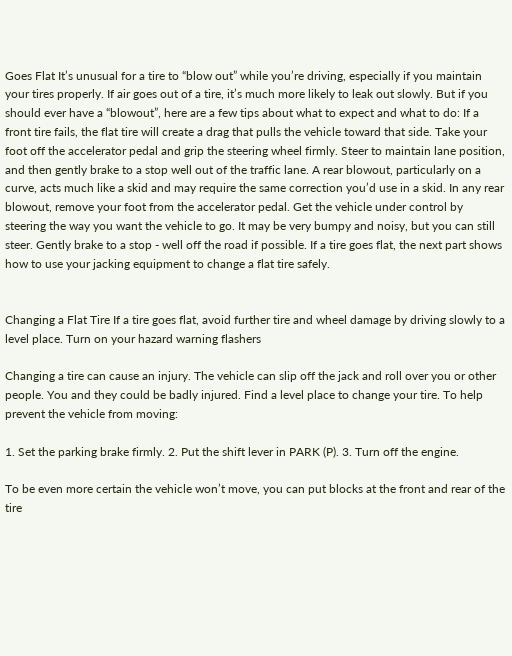Goes Flat It’s unusual for a tire to “blow out” while you’re driving, especially if you maintain your tires properly. If air goes out of a tire, it’s much more likely to leak out slowly. But if you should ever have a “blowout”, here are a few tips about what to expect and what to do: If a front tire fails, the flat tire will create a drag that pulls the vehicle toward that side. Take your foot off the accelerator pedal and grip the steering wheel firmly. Steer to maintain lane position, and then gently brake to a stop well out of the traffic lane. A rear blowout, particularly on a curve, acts much like a skid and may require the same correction you’d use in a skid. In any rear blowout, remove your foot from the accelerator pedal. Get the vehicle under control by steering the way you want the vehicle to go. It may be very bumpy and noisy, but you can still steer. Gently brake to a stop - well off the road if possible. If a tire goes flat, the next part shows how to use your jacking equipment to change a flat tire safely.


Changing a Flat Tire If a tire goes flat, avoid further tire and wheel damage by driving slowly to a level place. Turn on your hazard warning flashers

Changing a tire can cause an injury. The vehicle can slip off the jack and roll over you or other people. You and they could be badly injured. Find a level place to change your tire. To help prevent the vehicle from moving:

1. Set the parking brake firmly. 2. Put the shift lever in PARK (P). 3. Turn off the engine.

To be even more certain the vehicle won’t move, you can put blocks at the front and rear of the tire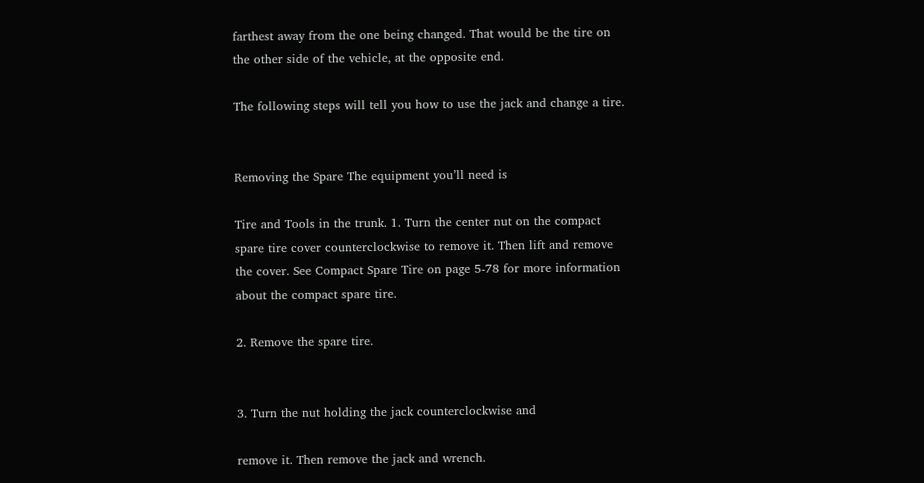farthest away from the one being changed. That would be the tire on the other side of the vehicle, at the opposite end.

The following steps will tell you how to use the jack and change a tire.


Removing the Spare The equipment you’ll need is

Tire and Tools in the trunk. 1. Turn the center nut on the compact spare tire cover counterclockwise to remove it. Then lift and remove the cover. See Compact Spare Tire on page 5-78 for more information about the compact spare tire.

2. Remove the spare tire.


3. Turn the nut holding the jack counterclockwise and

remove it. Then remove the jack and wrench.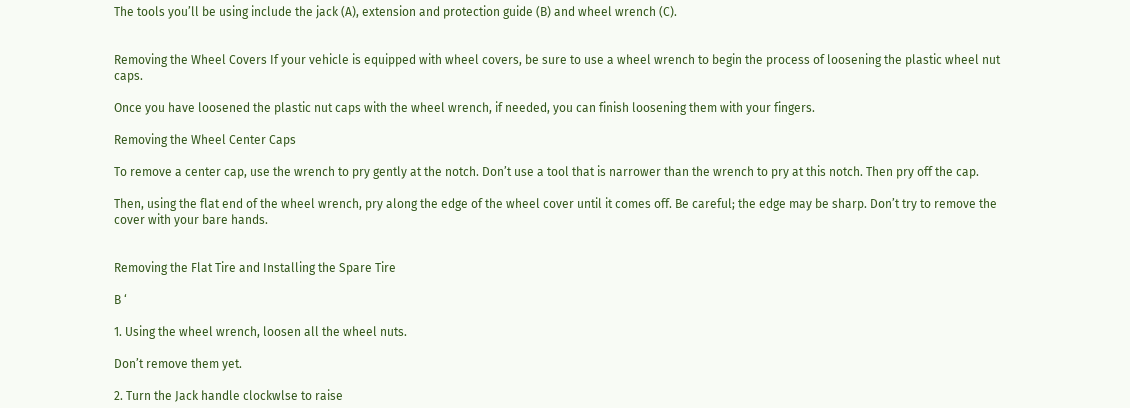The tools you’ll be using include the jack (A), extension and protection guide (B) and wheel wrench (C).


Removing the Wheel Covers If your vehicle is equipped with wheel covers, be sure to use a wheel wrench to begin the process of loosening the plastic wheel nut caps.

Once you have loosened the plastic nut caps with the wheel wrench, if needed, you can finish loosening them with your fingers.

Removing the Wheel Center Caps

To remove a center cap, use the wrench to pry gently at the notch. Don’t use a tool that is narrower than the wrench to pry at this notch. Then pry off the cap.

Then, using the flat end of the wheel wrench, pry along the edge of the wheel cover until it comes off. Be careful; the edge may be sharp. Don’t try to remove the cover with your bare hands.


Removing the Flat Tire and Installing the Spare Tire

B ‘

1. Using the wheel wrench, loosen all the wheel nuts.

Don’t remove them yet.

2. Turn the Jack handle clockwlse to raise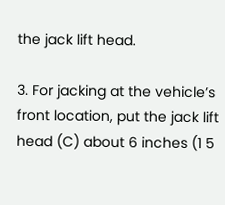the jack lift head.

3. For jacking at the vehicle’s front location, put the jack lift head (C) about 6 inches (1 5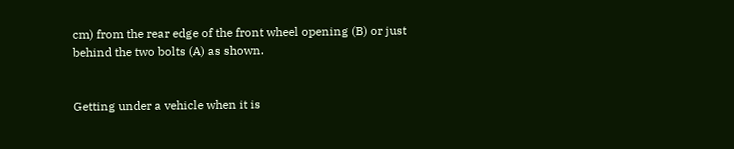cm) from the rear edge of the front wheel opening (B) or just behind the two bolts (A) as shown.


Getting under a vehicle when it is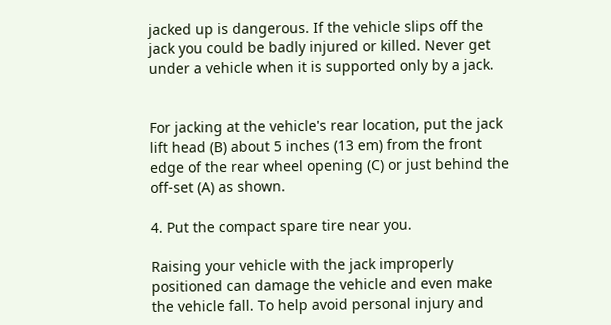jacked up is dangerous. If the vehicle slips off the jack you could be badly injured or killed. Never get under a vehicle when it is supported only by a jack.


For jacking at the vehicle's rear location, put the jack lift head (B) about 5 inches (13 em) from the front edge of the rear wheel opening (C) or just behind the off-set (A) as shown.

4. Put the compact spare tire near you.

Raising your vehicle with the jack improperly positioned can damage the vehicle and even make the vehicle fall. To help avoid personal injury and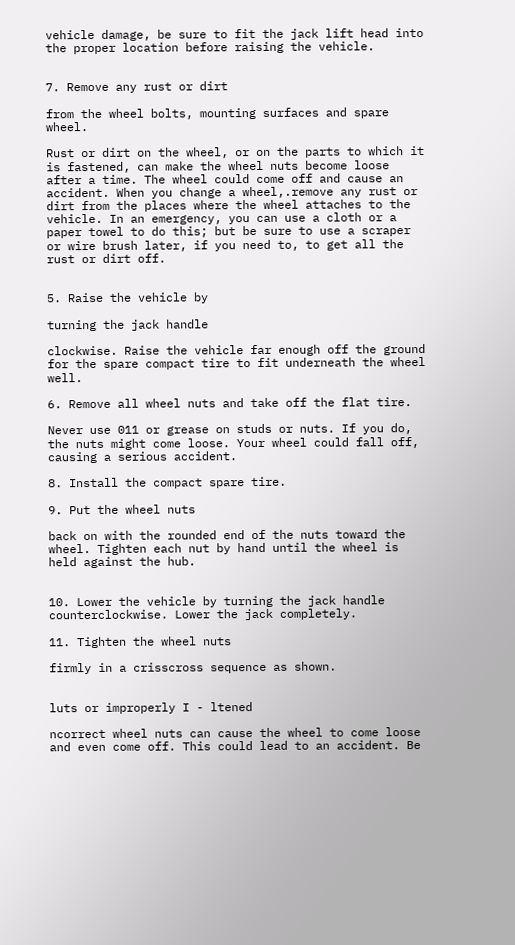vehicle damage, be sure to fit the jack lift head into the proper location before raising the vehicle.


7. Remove any rust or dirt

from the wheel bolts, mounting surfaces and spare wheel.

Rust or dirt on the wheel, or on the parts to which it is fastened, can make the wheel nuts become loose after a time. The wheel could come off and cause an accident. When you change a wheel,.remove any rust or dirt from the places where the wheel attaches to the vehicle. In an emergency, you can use a cloth or a paper towel to do this; but be sure to use a scraper or wire brush later, if you need to, to get all the rust or dirt off.


5. Raise the vehicle by

turning the jack handle

clockwise. Raise the vehicle far enough off the ground for the spare compact tire to fit underneath the wheel well.

6. Remove all wheel nuts and take off the flat tire.

Never use 011 or grease on studs or nuts. If you do, the nuts might come loose. Your wheel could fall off, causing a serious accident.

8. Install the compact spare tire.

9. Put the wheel nuts

back on with the rounded end of the nuts toward the wheel. Tighten each nut by hand until the wheel is held against the hub.


10. Lower the vehicle by turning the jack handle counterclockwise. Lower the jack completely.

11. Tighten the wheel nuts

firmly in a crisscross sequence as shown.


luts or improperly I - ltened

ncorrect wheel nuts can cause the wheel to come loose and even come off. This could lead to an accident. Be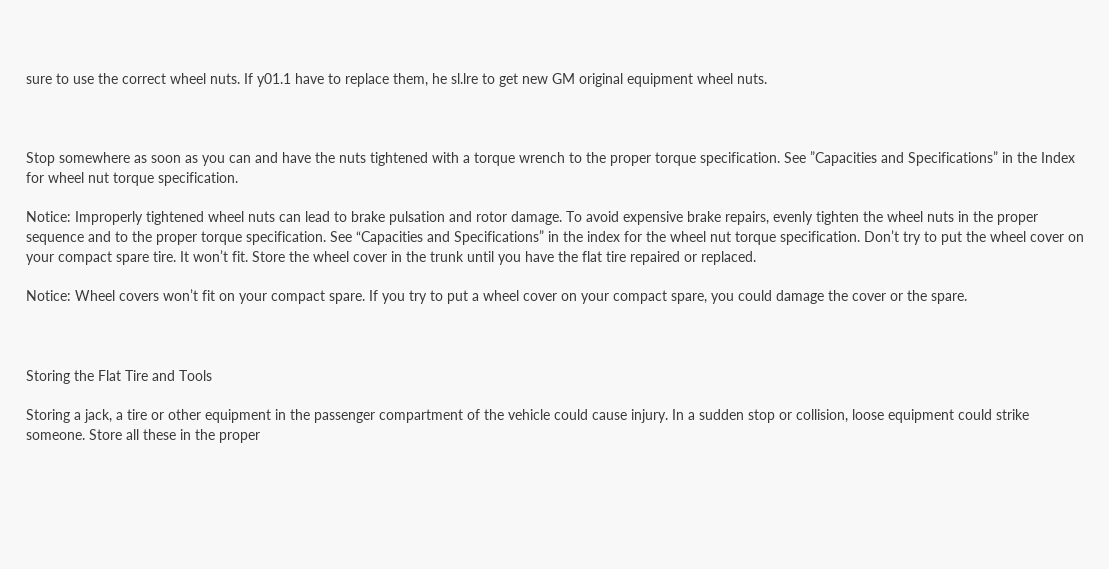sure to use the correct wheel nuts. If y01.1 have to replace them, he sl.lre to get new GM original equipment wheel nuts.



Stop somewhere as soon as you can and have the nuts tightened with a torque wrench to the proper torque specification. See ”Capacities and Specifications” in the Index for wheel nut torque specification.

Notice: Improperly tightened wheel nuts can lead to brake pulsation and rotor damage. To avoid expensive brake repairs, evenly tighten the wheel nuts in the proper sequence and to the proper torque specification. See “Capacities and Specifications” in the index for the wheel nut torque specification. Don’t try to put the wheel cover on your compact spare tire. It won’t fit. Store the wheel cover in the trunk until you have the flat tire repaired or replaced.

Notice: Wheel covers won’t fit on your compact spare. If you try to put a wheel cover on your compact spare, you could damage the cover or the spare.



Storing the Flat Tire and Tools

Storing a jack, a tire or other equipment in the passenger compartment of the vehicle could cause injury. In a sudden stop or collision, loose equipment could strike someone. Store all these in the proper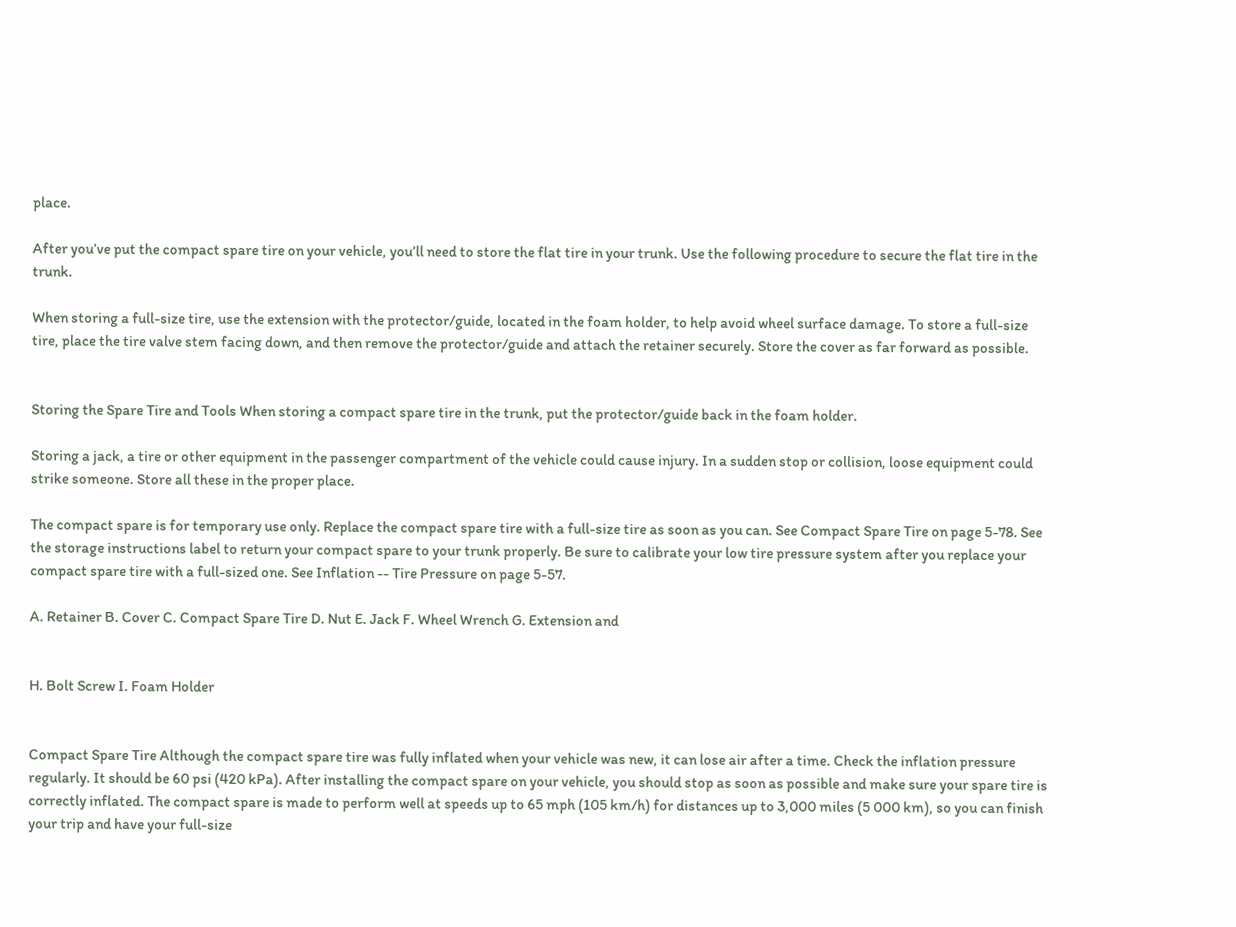place.

After you’ve put the compact spare tire on your vehicle, you’ll need to store the flat tire in your trunk. Use the following procedure to secure the flat tire in the trunk.

When storing a full-size tire, use the extension with the protector/guide, located in the foam holder, to help avoid wheel surface damage. To store a full-size tire, place the tire valve stem facing down, and then remove the protector/guide and attach the retainer securely. Store the cover as far forward as possible.


Storing the Spare Tire and Tools When storing a compact spare tire in the trunk, put the protector/guide back in the foam holder.

Storing a jack, a tire or other equipment in the passenger compartment of the vehicle could cause injury. In a sudden stop or collision, loose equipment could strike someone. Store all these in the proper place.

The compact spare is for temporary use only. Replace the compact spare tire with a full-size tire as soon as you can. See Compact Spare Tire on page 5-78. See the storage instructions label to return your compact spare to your trunk properly. Be sure to calibrate your low tire pressure system after you replace your compact spare tire with a full-sized one. See Inflation -- Tire Pressure on page 5-57.

A. Retainer B. Cover C. Compact Spare Tire D. Nut E. Jack F. Wheel Wrench G. Extension and


H. Bolt Screw I. Foam Holder


Compact Spare Tire Although the compact spare tire was fully inflated when your vehicle was new, it can lose air after a time. Check the inflation pressure regularly. It should be 60 psi (420 kPa). After installing the compact spare on your vehicle, you should stop as soon as possible and make sure your spare tire is correctly inflated. The compact spare is made to perform well at speeds up to 65 mph (105 km/h) for distances up to 3,000 miles (5 000 km), so you can finish your trip and have your full-size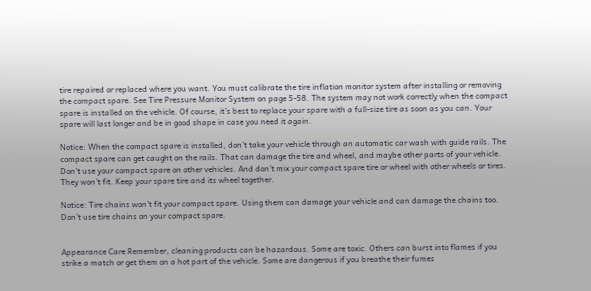tire repaired or replaced where you want. You must calibrate the tire inflation monitor system after installing or removing the compact spare. See Tire Pressure Monitor System on page 5-58. The system may not work correctly when the compact spare is installed on the vehicle. Of course, it’s best to replace your spare with a full-size tire as soon as you can. Your spare will last longer and be in good shape in case you need it again.

Notice: When the compact spare is installed, don’t take your vehicle through an automatic car wash with guide rails. The compact spare can get caught on the rails. That can damage the tire and wheel, and maybe other parts of your vehicle. Don’t use your compact spare on other vehicles. And don’t mix your compact spare tire or wheel with other wheels or tires. They won’t fit. Keep your spare tire and its wheel together.

Notice: Tire chains won’t fit your compact spare. Using them can damage your vehicle and can damage the chains too. Don’t use tire chains on your compact spare.


Appearance Care Remember, cleaning products can be hazardous. Some are toxic. Others can burst into flames if you strike a match or get them on a hot part of the vehicle. Some are dangerous if you breathe their fumes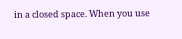in a closed space. When you use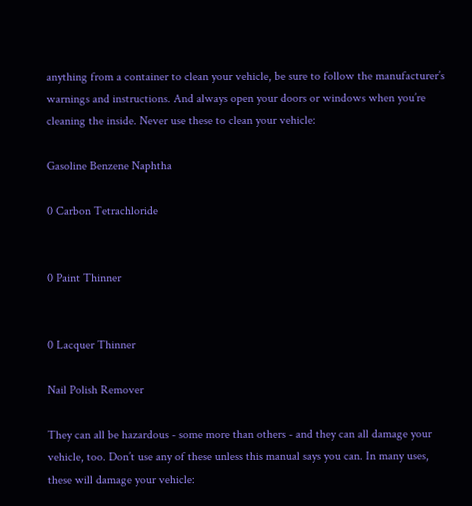anything from a container to clean your vehicle, be sure to follow the manufacturer’s warnings and instructions. And always open your doors or windows when you’re cleaning the inside. Never use these to clean your vehicle:

Gasoline Benzene Naphtha

0 Carbon Tetrachloride


0 Paint Thinner


0 Lacquer Thinner

Nail Polish Remover

They can all be hazardous - some more than others - and they can all damage your vehicle, too. Don’t use any of these unless this manual says you can. In many uses, these will damage your vehicle: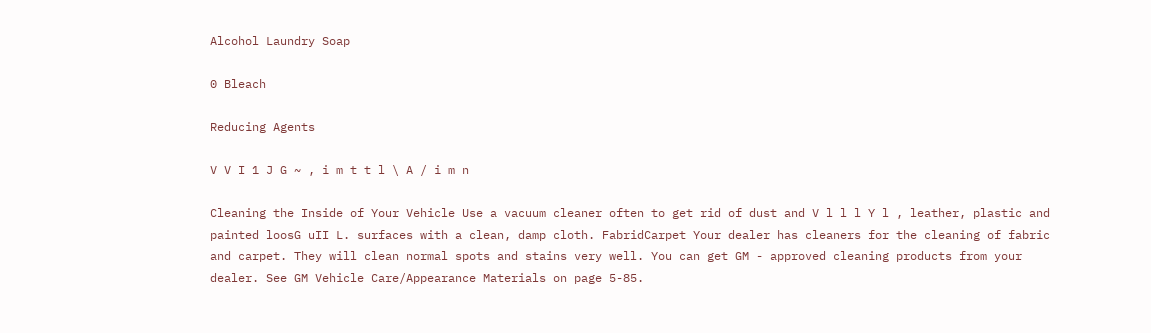Alcohol Laundry Soap

0 Bleach

Reducing Agents

V V I 1 J G ~ , i m t t l \ A / i m n

Cleaning the Inside of Your Vehicle Use a vacuum cleaner often to get rid of dust and V l l l Y l , leather, plastic and painted loosG uII L. surfaces with a clean, damp cloth. FabridCarpet Your dealer has cleaners for the cleaning of fabric and carpet. They will clean normal spots and stains very well. You can get GM - approved cleaning products from your dealer. See GM Vehicle Care/Appearance Materials on page 5-85.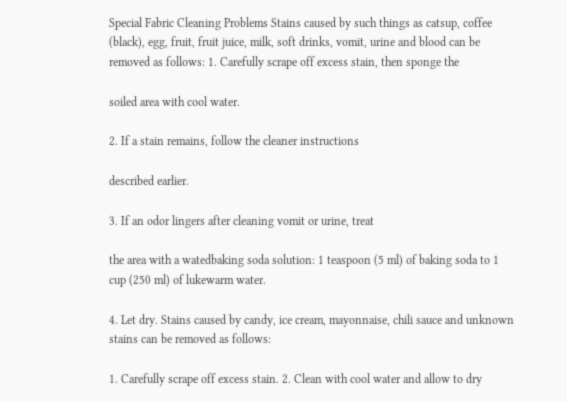Special Fabric Cleaning Problems Stains caused by such things as catsup, coffee (black), egg, fruit, fruit juice, milk, soft drinks, vomit, urine and blood can be removed as follows: 1. Carefully scrape off excess stain, then sponge the

soiled area with cool water.

2. If a stain remains, follow the cleaner instructions

described earlier.

3. If an odor lingers after cleaning vomit or urine, treat

the area with a watedbaking soda solution: 1 teaspoon (5 ml) of baking soda to 1 cup (250 ml) of lukewarm water.

4. Let dry. Stains caused by candy, ice cream, mayonnaise, chili sauce and unknown stains can be removed as follows:

1. Carefully scrape off excess stain. 2. Clean with cool water and allow to dry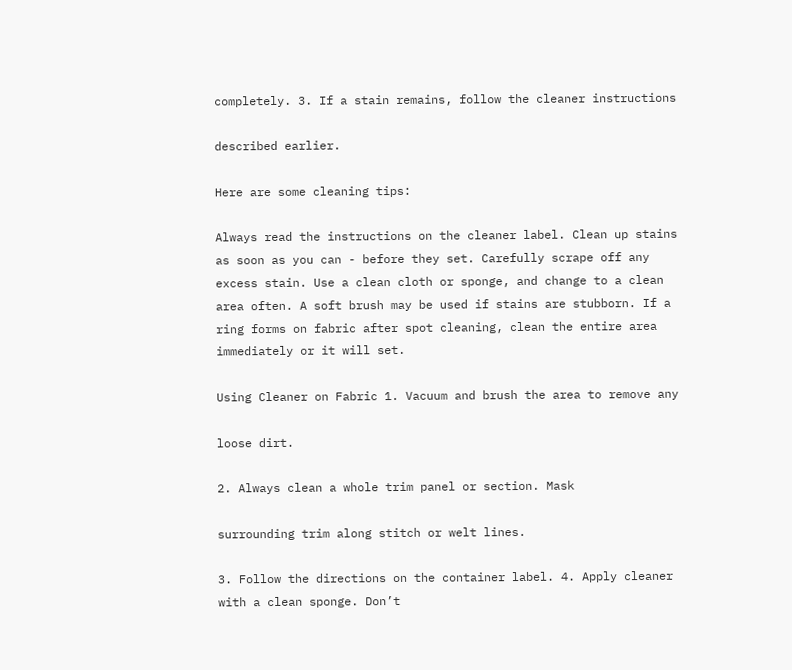completely. 3. If a stain remains, follow the cleaner instructions

described earlier.

Here are some cleaning tips:

Always read the instructions on the cleaner label. Clean up stains as soon as you can - before they set. Carefully scrape off any excess stain. Use a clean cloth or sponge, and change to a clean area often. A soft brush may be used if stains are stubborn. If a ring forms on fabric after spot cleaning, clean the entire area immediately or it will set.

Using Cleaner on Fabric 1. Vacuum and brush the area to remove any

loose dirt.

2. Always clean a whole trim panel or section. Mask

surrounding trim along stitch or welt lines.

3. Follow the directions on the container label. 4. Apply cleaner with a clean sponge. Don’t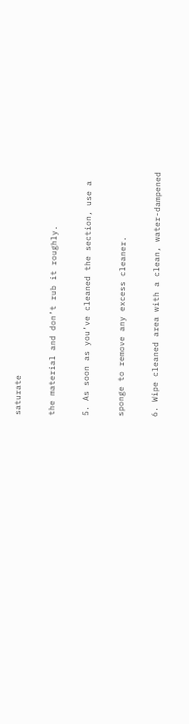saturate

the material and don’t rub it roughly.

5. As soon as you’ve cleaned the section, use a

sponge to remove any excess cleaner.

6. Wipe cleaned area with a clean, water-dampened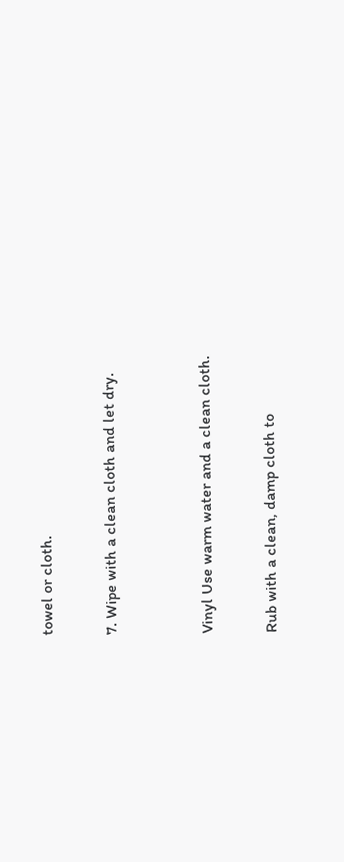towel or cloth.

7. Wipe with a clean cloth and let dry.


Vinyl Use warm water and a clean cloth.

Rub with a clean, damp cloth to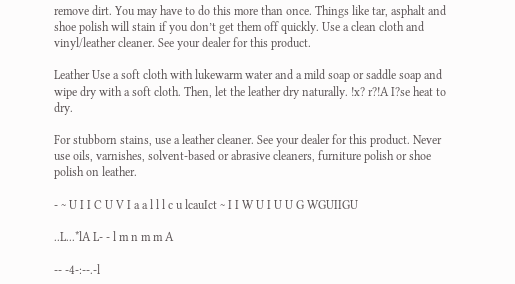remove dirt. You may have to do this more than once. Things like tar, asphalt and shoe polish will stain if you don’t get them off quickly. Use a clean cloth and vinyl/leather cleaner. See your dealer for this product.

Leather Use a soft cloth with lukewarm water and a mild soap or saddle soap and wipe dry with a soft cloth. Then, let the leather dry naturally. !x? r?!A I?se heat to dry.

For stubborn stains, use a leather cleaner. See your dealer for this product. Never use oils, varnishes, solvent-based or abrasive cleaners, furniture polish or shoe polish on leather.

- ~ U I I C U V I a a l l l c u lcauIct ~ I I W U I U U G WGUIIGU

..L...*lA L- - l m n m m A

-- -4-:--.-l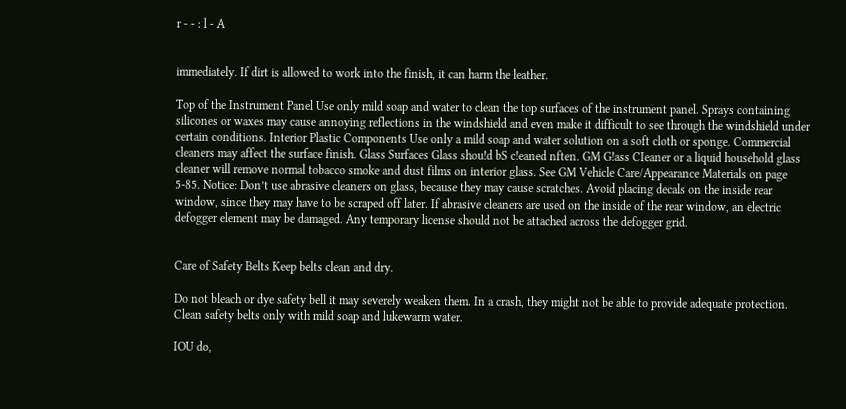r - - : l - A


immediately. If dirt is allowed to work into the finish, it can harm the leather.

Top of the Instrument Panel Use only mild soap and water to clean the top surfaces of the instrument panel. Sprays containing silicones or waxes may cause annoying reflections in the windshield and even make it difficult to see through the windshield under certain conditions. Interior Plastic Components Use only a mild soap and water solution on a soft cloth or sponge. Commercial cleaners may affect the surface finish. Glass Surfaces Glass shou!d bS c!eaned nften. GM G!ass CIeaner or a liquid household glass cleaner will remove normal tobacco smoke and dust films on interior glass. See GM Vehicle Care/Appearance Materials on page 5-85. Notice: Don’t use abrasive cleaners on glass, because they may cause scratches. Avoid placing decals on the inside rear window, since they may have to be scraped off later. If abrasive cleaners are used on the inside of the rear window, an electric defogger element may be damaged. Any temporary license should not be attached across the defogger grid.


Care of Safety Belts Keep belts clean and dry.

Do not bleach or dye safety bell it may severely weaken them. In a crash, they might not be able to provide adequate protection. Clean safety belts only with mild soap and lukewarm water.

IOU do,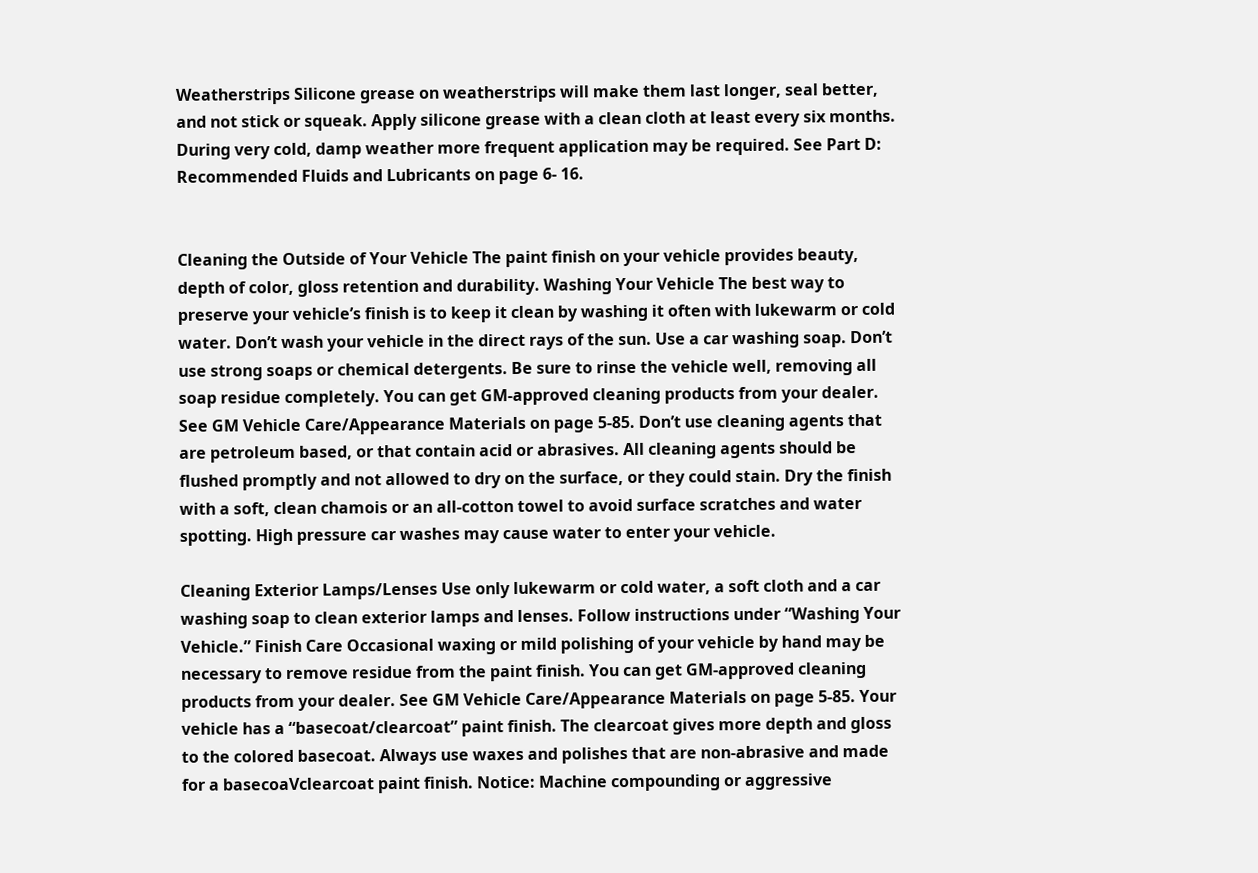Weatherstrips Silicone grease on weatherstrips will make them last longer, seal better, and not stick or squeak. Apply silicone grease with a clean cloth at least every six months. During very cold, damp weather more frequent application may be required. See Part D: Recommended Fluids and Lubricants on page 6- 16.


Cleaning the Outside of Your Vehicle The paint finish on your vehicle provides beauty, depth of color, gloss retention and durability. Washing Your Vehicle The best way to preserve your vehicle’s finish is to keep it clean by washing it often with lukewarm or cold water. Don’t wash your vehicle in the direct rays of the sun. Use a car washing soap. Don’t use strong soaps or chemical detergents. Be sure to rinse the vehicle well, removing all soap residue completely. You can get GM-approved cleaning products from your dealer. See GM Vehicle Care/Appearance Materials on page 5-85. Don’t use cleaning agents that are petroleum based, or that contain acid or abrasives. All cleaning agents should be flushed promptly and not allowed to dry on the surface, or they could stain. Dry the finish with a soft, clean chamois or an all-cotton towel to avoid surface scratches and water spotting. High pressure car washes may cause water to enter your vehicle.

Cleaning Exterior Lamps/Lenses Use only lukewarm or cold water, a soft cloth and a car washing soap to clean exterior lamps and lenses. Follow instructions under “Washing Your Vehicle.” Finish Care Occasional waxing or mild polishing of your vehicle by hand may be necessary to remove residue from the paint finish. You can get GM-approved cleaning products from your dealer. See GM Vehicle Care/Appearance Materials on page 5-85. Your vehicle has a “basecoat/clearcoat” paint finish. The clearcoat gives more depth and gloss to the colored basecoat. Always use waxes and polishes that are non-abrasive and made for a basecoaVclearcoat paint finish. Notice: Machine compounding or aggressive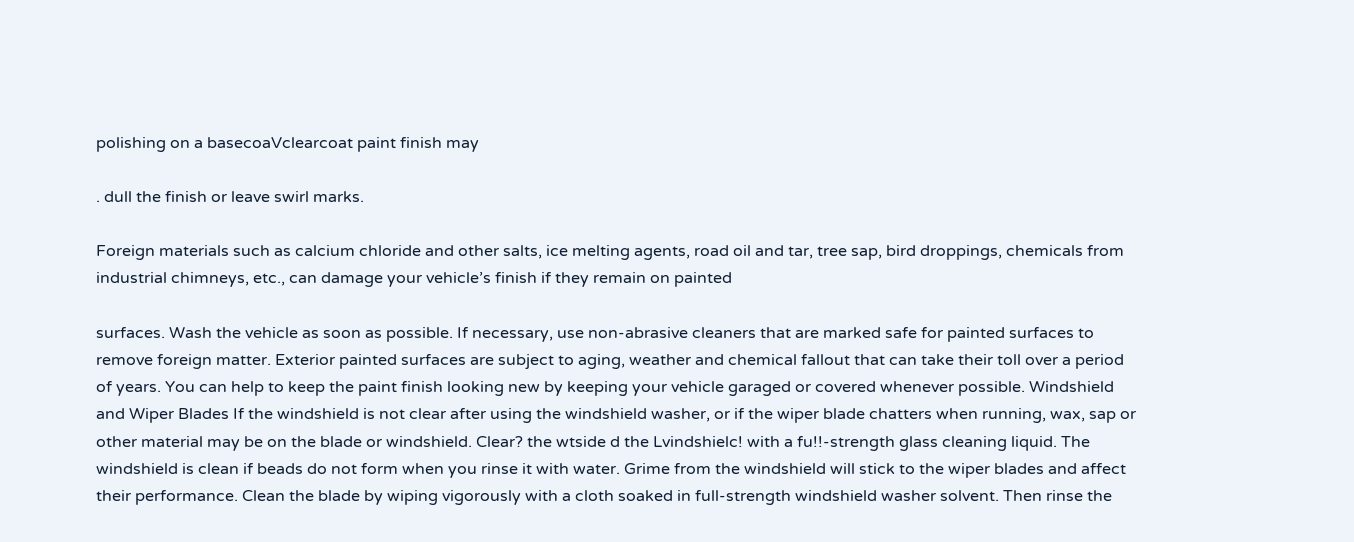polishing on a basecoaVclearcoat paint finish may

. dull the finish or leave swirl marks.

Foreign materials such as calcium chloride and other salts, ice melting agents, road oil and tar, tree sap, bird droppings, chemicals from industrial chimneys, etc., can damage your vehicle’s finish if they remain on painted

surfaces. Wash the vehicle as soon as possible. If necessary, use non-abrasive cleaners that are marked safe for painted surfaces to remove foreign matter. Exterior painted surfaces are subject to aging, weather and chemical fallout that can take their toll over a period of years. You can help to keep the paint finish looking new by keeping your vehicle garaged or covered whenever possible. Windshield and Wiper Blades If the windshield is not clear after using the windshield washer, or if the wiper blade chatters when running, wax, sap or other material may be on the blade or windshield. Clear? the wtside d the Lvindshielc! with a fu!!-strength glass cleaning liquid. The windshield is clean if beads do not form when you rinse it with water. Grime from the windshield will stick to the wiper blades and affect their performance. Clean the blade by wiping vigorously with a cloth soaked in full-strength windshield washer solvent. Then rinse the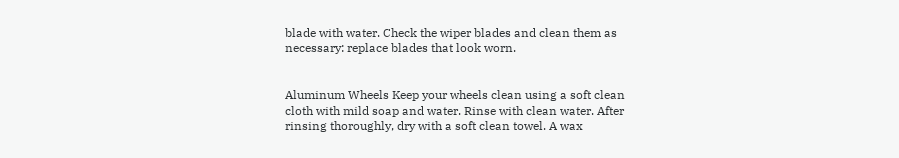blade with water. Check the wiper blades and clean them as necessary: replace blades that look worn.


Aluminum Wheels Keep your wheels clean using a soft clean cloth with mild soap and water. Rinse with clean water. After rinsing thoroughly, dry with a soft clean towel. A wax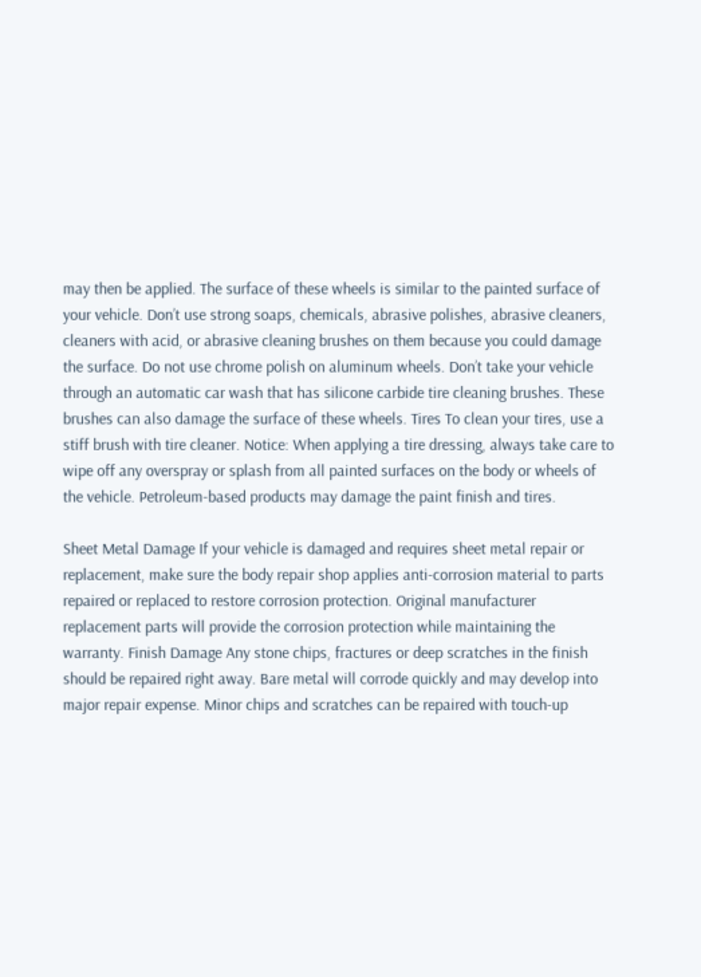may then be applied. The surface of these wheels is similar to the painted surface of your vehicle. Don’t use strong soaps, chemicals, abrasive polishes, abrasive cleaners, cleaners with acid, or abrasive cleaning brushes on them because you could damage the surface. Do not use chrome polish on aluminum wheels. Don’t take your vehicle through an automatic car wash that has silicone carbide tire cleaning brushes. These brushes can also damage the surface of these wheels. Tires To clean your tires, use a stiff brush with tire cleaner. Notice: When applying a tire dressing, always take care to wipe off any overspray or splash from all painted surfaces on the body or wheels of the vehicle. Petroleum-based products may damage the paint finish and tires.

Sheet Metal Damage If your vehicle is damaged and requires sheet metal repair or replacement, make sure the body repair shop applies anti-corrosion material to parts repaired or replaced to restore corrosion protection. Original manufacturer replacement parts will provide the corrosion protection while maintaining the warranty. Finish Damage Any stone chips, fractures or deep scratches in the finish should be repaired right away. Bare metal will corrode quickly and may develop into major repair expense. Minor chips and scratches can be repaired with touch-up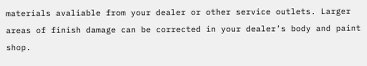materials avaliable from your dealer or other service outlets. Larger areas of finish damage can be corrected in your dealer’s body and paint shop.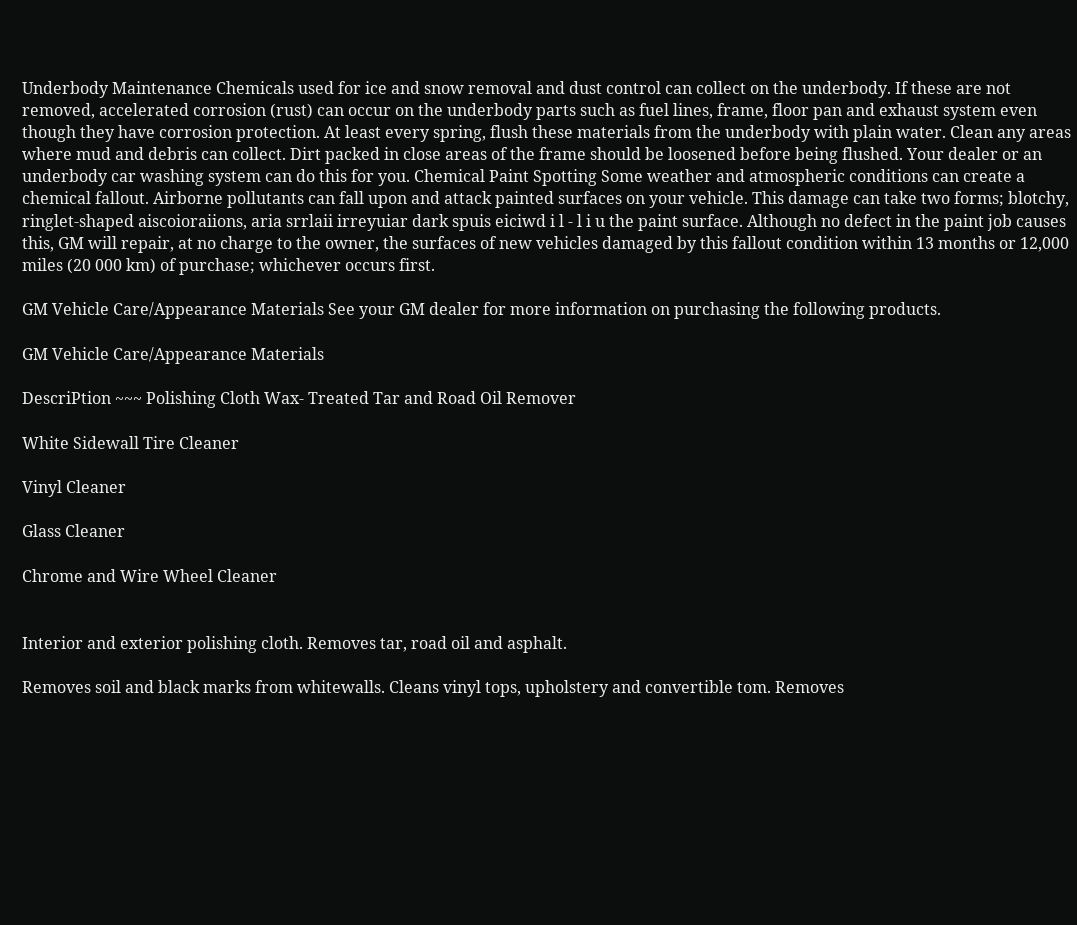Underbody Maintenance Chemicals used for ice and snow removal and dust control can collect on the underbody. If these are not removed, accelerated corrosion (rust) can occur on the underbody parts such as fuel lines, frame, floor pan and exhaust system even though they have corrosion protection. At least every spring, flush these materials from the underbody with plain water. Clean any areas where mud and debris can collect. Dirt packed in close areas of the frame should be loosened before being flushed. Your dealer or an underbody car washing system can do this for you. Chemical Paint Spotting Some weather and atmospheric conditions can create a chemical fallout. Airborne pollutants can fall upon and attack painted surfaces on your vehicle. This damage can take two forms; blotchy, ringlet-shaped aiscoioraiions, aria srrlaii irreyuiar dark spuis eiciwd i l - l i u the paint surface. Although no defect in the paint job causes this, GM will repair, at no charge to the owner, the surfaces of new vehicles damaged by this fallout condition within 13 months or 12,000 miles (20 000 km) of purchase; whichever occurs first.

GM Vehicle Care/Appearance Materials See your GM dealer for more information on purchasing the following products.

GM Vehicle Care/Appearance Materials

DescriPtion ~~~ Polishing Cloth Wax- Treated Tar and Road Oil Remover

White Sidewall Tire Cleaner

Vinyl Cleaner

Glass Cleaner

Chrome and Wire Wheel Cleaner


Interior and exterior polishing cloth. Removes tar, road oil and asphalt.

Removes soil and black marks from whitewalls. Cleans vinyl tops, upholstery and convertible tom. Removes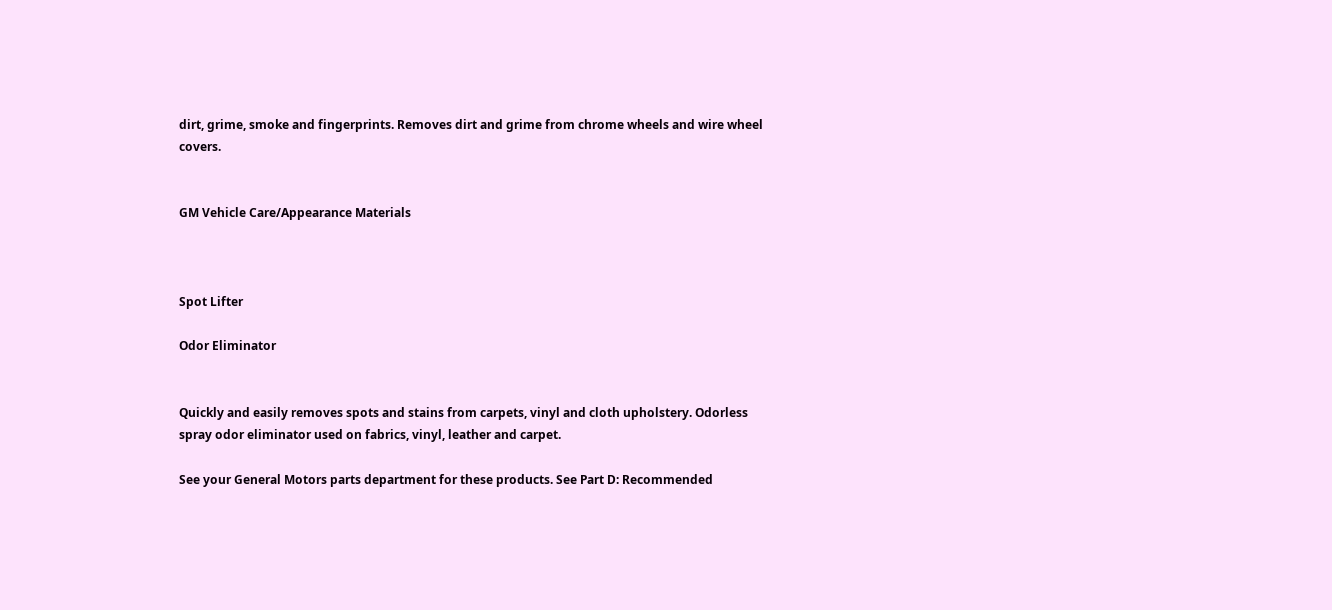dirt, grime, smoke and fingerprints. Removes dirt and grime from chrome wheels and wire wheel covers.


GM Vehicle Care/Appearance Materials



Spot Lifter

Odor Eliminator


Quickly and easily removes spots and stains from carpets, vinyl and cloth upholstery. Odorless spray odor eliminator used on fabrics, vinyl, leather and carpet.

See your General Motors parts department for these products. See Part D: Recommended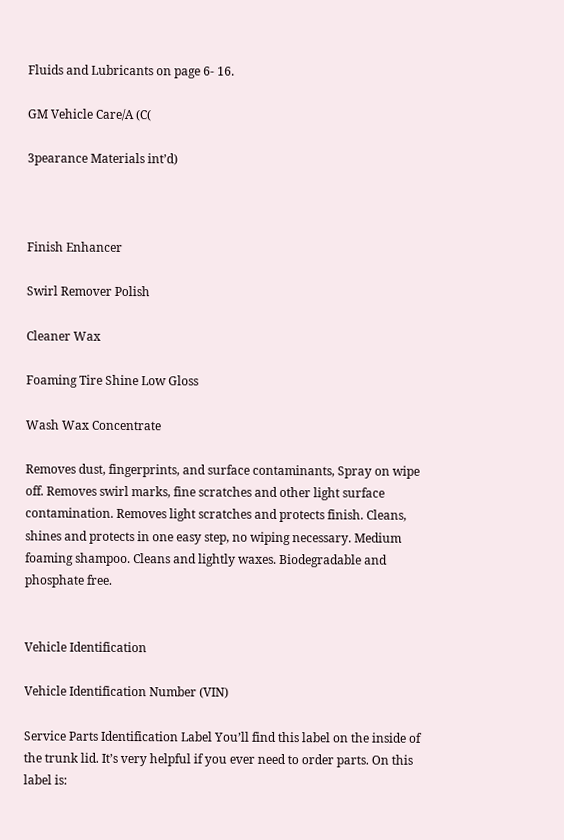Fluids and Lubricants on page 6- 16.

GM Vehicle Care/A (C(

3pearance Materials int’d)



Finish Enhancer

Swirl Remover Polish

Cleaner Wax

Foaming Tire Shine Low Gloss

Wash Wax Concentrate

Removes dust, fingerprints, and surface contaminants, Spray on wipe off. Removes swirl marks, fine scratches and other light surface contamination. Removes light scratches and protects finish. Cleans, shines and protects in one easy step, no wiping necessary. Medium foaming shampoo. Cleans and lightly waxes. Biodegradable and phosphate free.


Vehicle Identification

Vehicle Identification Number (VIN)

Service Parts Identification Label You’ll find this label on the inside of the trunk lid. It’s very helpful if you ever need to order parts. On this label is: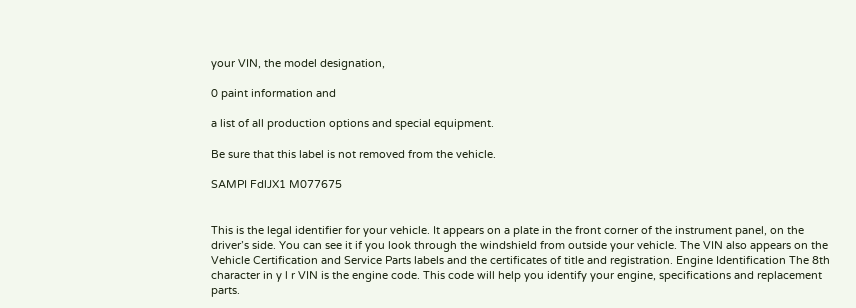your VIN, the model designation,

0 paint information and

a list of all production options and special equipment.

Be sure that this label is not removed from the vehicle.

SAMPI FdlJX1 M077675


This is the legal identifier for your vehicle. It appears on a plate in the front corner of the instrument panel, on the driver’s side. You can see it if you look through the windshield from outside your vehicle. The VIN also appears on the Vehicle Certification and Service Parts labels and the certificates of title and registration. Engine Identification The 8th character in y l r VIN is the engine code. This code will help you identify your engine, specifications and replacement parts.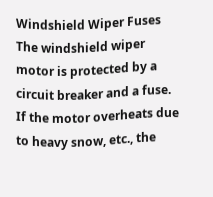Windshield Wiper Fuses The windshield wiper motor is protected by a circuit breaker and a fuse. If the motor overheats due to heavy snow, etc., the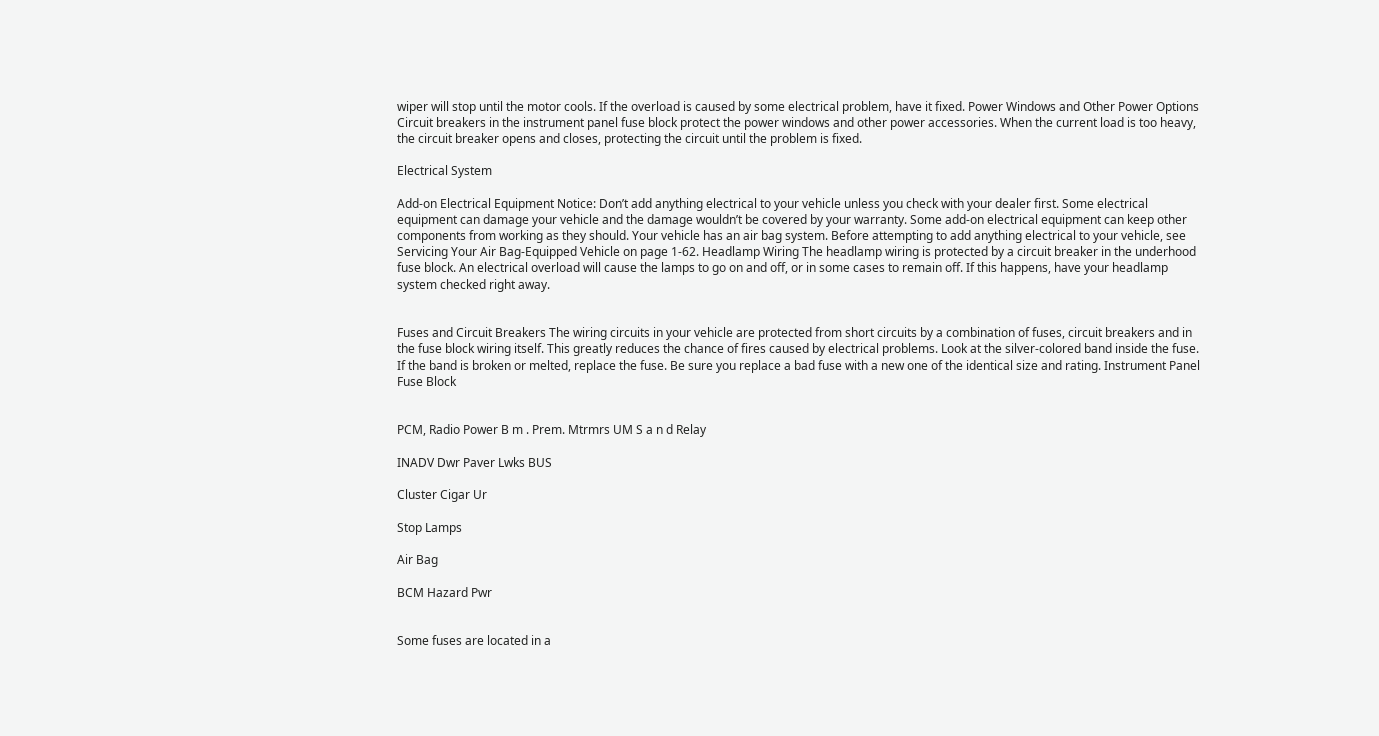wiper will stop until the motor cools. If the overload is caused by some electrical problem, have it fixed. Power Windows and Other Power Options Circuit breakers in the instrument panel fuse block protect the power windows and other power accessories. When the current load is too heavy, the circuit breaker opens and closes, protecting the circuit until the problem is fixed.

Electrical System

Add-on Electrical Equipment Notice: Don’t add anything electrical to your vehicle unless you check with your dealer first. Some electrical equipment can damage your vehicle and the damage wouldn’t be covered by your warranty. Some add-on electrical equipment can keep other components from working as they should. Your vehicle has an air bag system. Before attempting to add anything electrical to your vehicle, see Servicing Your Air Bag-Equipped Vehicle on page 1-62. Headlamp Wiring The headlamp wiring is protected by a circuit breaker in the underhood fuse block. An electrical overload will cause the lamps to go on and off, or in some cases to remain off. If this happens, have your headlamp system checked right away.


Fuses and Circuit Breakers The wiring circuits in your vehicle are protected from short circuits by a combination of fuses, circuit breakers and in the fuse block wiring itself. This greatly reduces the chance of fires caused by electrical problems. Look at the silver-colored band inside the fuse. If the band is broken or melted, replace the fuse. Be sure you replace a bad fuse with a new one of the identical size and rating. Instrument Panel Fuse Block


PCM, Radio Power B m . Prem. Mtrmrs UM S a n d Relay

INADV Dwr Paver Lwks BUS

Cluster Cigar Ur

Stop Lamps

Air Bag

BCM Hazard Pwr


Some fuses are located in a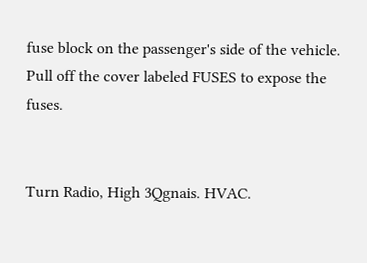fuse block on the passenger's side of the vehicle. Pull off the cover labeled FUSES to expose the fuses.


Turn Radio, High 3Qgnais. HVAC.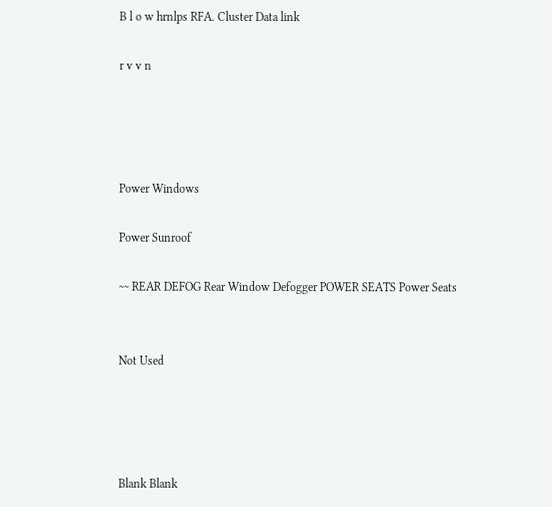B l o w hrnlps RFA. Cluster Data link

r v v n




Power Windows

Power Sunroof

~~ REAR DEFOG Rear Window Defogger POWER SEATS Power Seats


Not Used




Blank Blank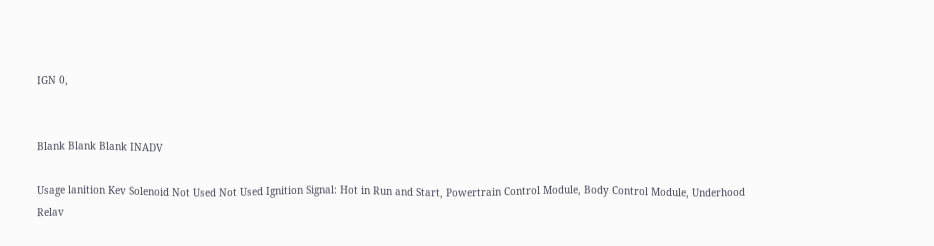IGN 0,


Blank Blank Blank INADV

Usage lanition Kev Solenoid Not Used Not Used Ignition Signal: Hot in Run and Start, Powertrain Control Module, Body Control Module, Underhood Relav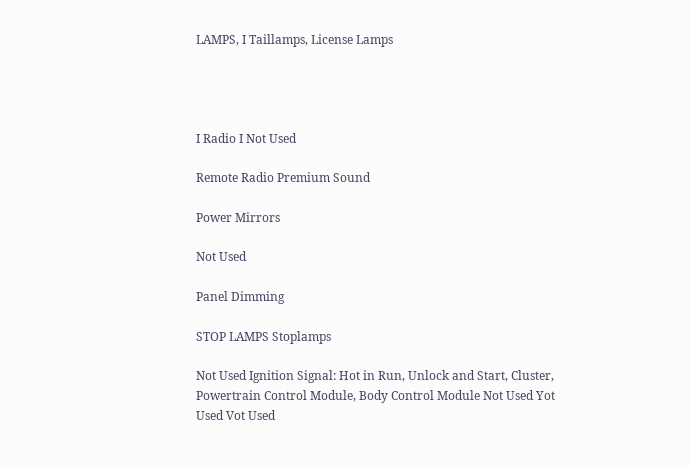LAMPS, I Taillamps, License Lamps




I Radio I Not Used

Remote Radio Premium Sound

Power Mirrors

Not Used

Panel Dimming

STOP LAMPS Stoplamps

Not Used Ignition Signal: Hot in Run, Unlock and Start, Cluster, Powertrain Control Module, Body Control Module Not Used Yot Used Vot Used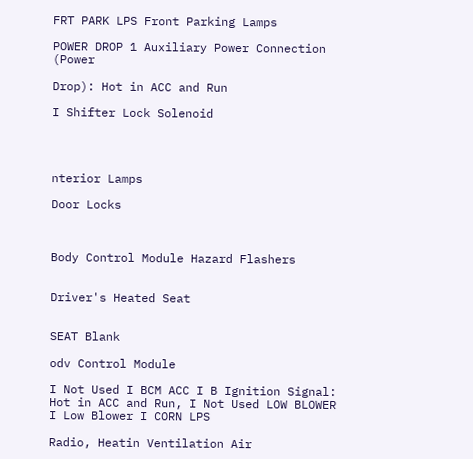FRT PARK LPS Front Parking Lamps

POWER DROP 1 Auxiliary Power Connection (Power

Drop): Hot in ACC and Run

I Shifter Lock Solenoid




nterior Lamps

Door Locks



Body Control Module Hazard Flashers


Driver's Heated Seat


SEAT Blank

odv Control Module

I Not Used I BCM ACC I B Ignition Signal: Hot in ACC and Run, I Not Used LOW BLOWER I Low Blower I CORN LPS

Radio, Heatin Ventilation Air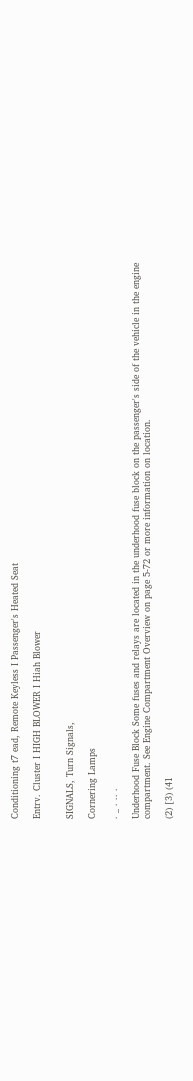Conditioning t7 ead, Remote Keyless I Passenger's Heated Seat

Entrv. Cluster I HIGH BLOWER I Hiah Blower


SIGNALS, Turn Signals,

Cornering Lamps

. _ . .. .

Underhood Fuse Block Some fuses and relays are located in the underhood fuse block on the passenger's side of the vehicle in the engine compartment. See Engine Compartment Overview on page 5-72 or more information on location.

(2) [3) (41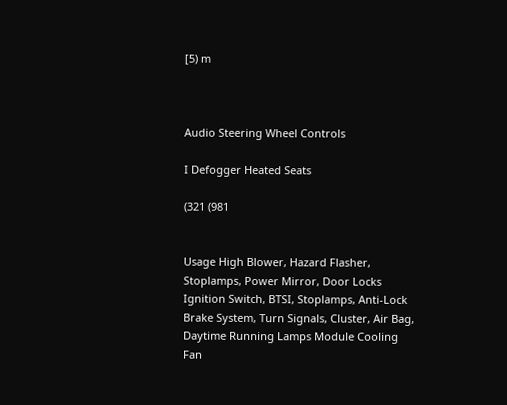[5) m



Audio Steering Wheel Controls

I Defogger Heated Seats

(321 (981


Usage High Blower, Hazard Flasher, Stoplamps, Power Mirror, Door Locks Ignition Switch, BTSI, Stoplamps, Anti-Lock Brake System, Turn Signals, Cluster, Air Bag, Daytime Running Lamps Module Cooling Fan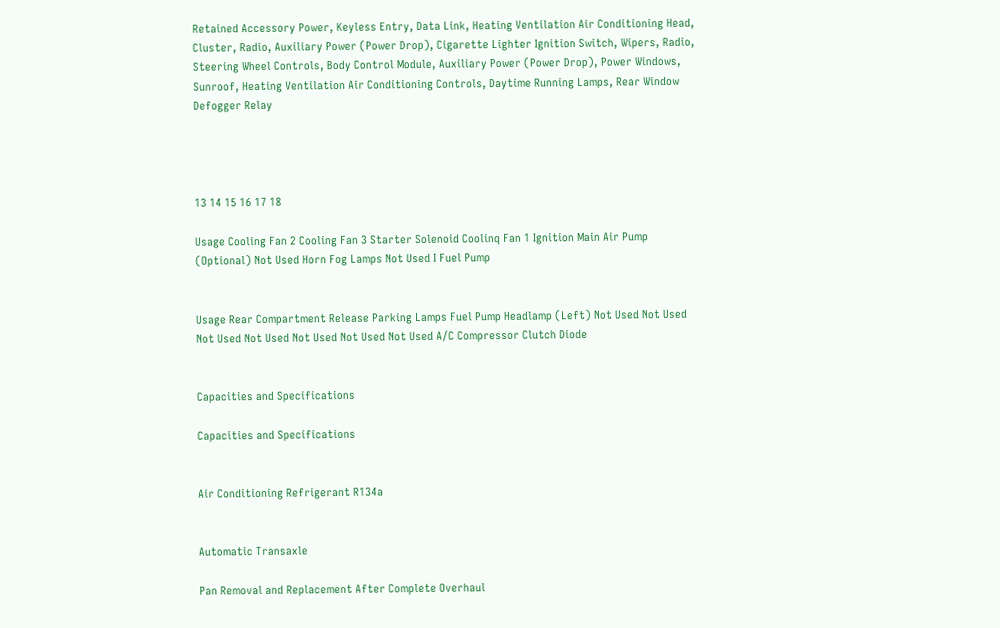Retained Accessory Power, Keyless Entry, Data Link, Heating Ventilation Air Conditioning Head, Cluster, Radio, Auxiliary Power (Power Drop), Cigarette Lighter Ignition Switch, Wipers, Radio, Steering Wheel Controls, Body Control Module, Auxiliary Power (Power Drop), Power Windows, Sunroof, Heating Ventilation Air Conditioning Controls, Daytime Running Lamps, Rear Window Defogger Relay




13 14 15 16 17 18

Usage Cooling Fan 2 Cooling Fan 3 Starter Solenoid Coolinq Fan 1 Ignition Main Air Pump (Optional) Not Used Horn Fog Lamps Not Used I Fuel Pump


Usage Rear Compartment Release Parking Lamps Fuel Pump Headlamp (Left) Not Used Not Used Not Used Not Used Not Used Not Used Not Used A/C Compressor Clutch Diode


Capacities and Specifications

Capacities and Specifications


Air Conditioning Refrigerant R134a


Automatic Transaxle

Pan Removal and Replacement After Complete Overhaul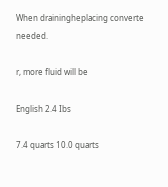When drainingheplacing converte needed.

r, more fluid will be

English 2.4 Ibs

7.4 quarts 10.0 quarts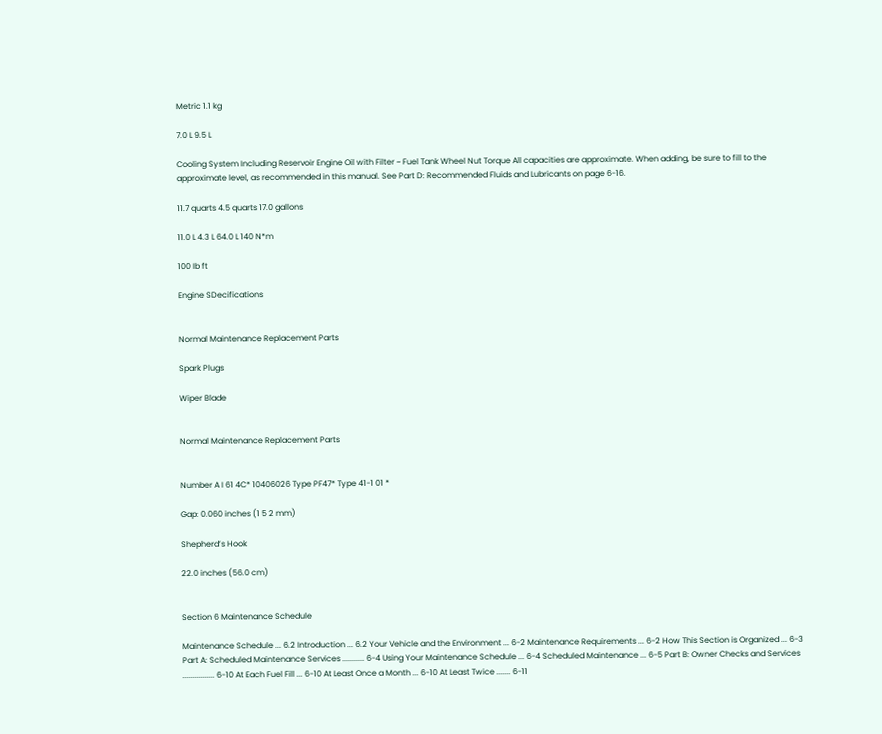Metric 1.1 kg

7.0 L 9.5 L

Cooling System Including Reservoir Engine Oil with Filter ~ Fuel Tank Wheel Nut Torque All capacities are approximate. When adding, be sure to fill to the approximate level, as recommended in this manual. See Part D: Recommended Fluids and Lubricants on page 6-16.

11.7 quarts 4.5 quarts 17.0 gallons

11.0 L 4.3 L 64.0 L 140 N*m

100 Ib ft

Engine SDecifications


Normal Maintenance Replacement Parts

Spark Plugs

Wiper Blade


Normal Maintenance Replacement Parts


Number A I 61 4C* 10406026 Type PF47* Type 41-1 01 *

Gap: 0.060 inches (1 5 2 mm)

Shepherd’s Hook

22.0 inches (56.0 cm)


Section 6 Maintenance Schedule

Maintenance Schedule ... 6.2 Introduction ... 6.2 Your Vehicle and the Environment ... 6-2 Maintenance Requirements ... 6-2 How This Section is Organized ... 6-3 Part A: Scheduled Maintenance Services ........... 6-4 Using Your Maintenance Schedule ... 6-4 Scheduled Maintenance ... 6-5 Part B: Owner Checks and Services ................ 6-10 At Each Fuel Fill ... 6-10 At Least Once a Month ... 6-10 At Least Twice ....... 6-11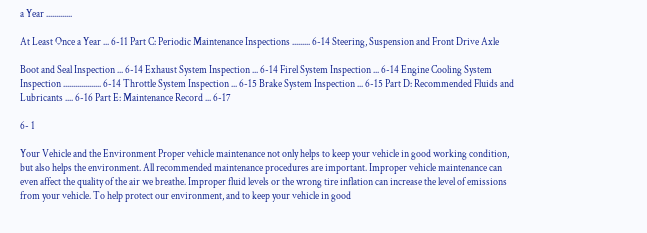a Year .............

At Least Once a Year ... 6-11 Part C: Periodic Maintenance Inspections ......... 6-14 Steering, Suspension and Front Drive Axle

Boot and Seal Inspection ... 6-14 Exhaust System Inspection ... 6-14 Firel System Inspection ... 6-14 Engine Cooling System Inspection ................... 6-14 Throttle System Inspection ... 6-15 Brake System Inspection ... 6-15 Part D: Recommended Fluids and Lubricants .... 6-16 Part E: Maintenance Record ... 6-17

6- 1

Your Vehicle and the Environment Proper vehicle maintenance not only helps to keep your vehicle in good working condition, but also helps the environment. All recommended maintenance procedures are important. Improper vehicle maintenance can even affect the quality of the air we breathe. Improper fluid levels or the wrong tire inflation can increase the level of emissions from your vehicle. To help protect our environment, and to keep your vehicle in good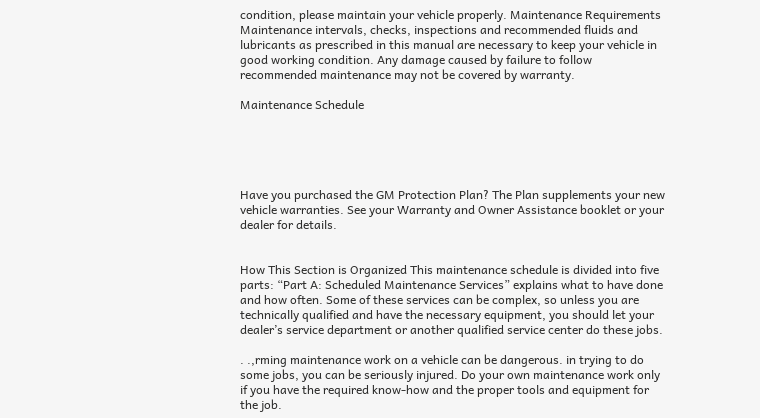condition, please maintain your vehicle properly. Maintenance Requirements Maintenance intervals, checks, inspections and recommended fluids and lubricants as prescribed in this manual are necessary to keep your vehicle in good working condition. Any damage caused by failure to follow recommended maintenance may not be covered by warranty.

Maintenance Schedule





Have you purchased the GM Protection Plan? The Plan supplements your new vehicle warranties. See your Warranty and Owner Assistance booklet or your dealer for details.


How This Section is Organized This maintenance schedule is divided into five parts: “Part A: Scheduled Maintenance Services” explains what to have done and how often. Some of these services can be complex, so unless you are technically qualified and have the necessary equipment, you should let your dealer’s service department or another qualified service center do these jobs.

. .,rming maintenance work on a vehicle can be dangerous. in trying to do some jobs, you can be seriously injured. Do your own maintenance work only if you have the required know-how and the proper tools and equipment for the job.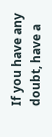If you have any doubt, have a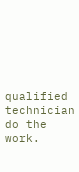qualified technician do the work.